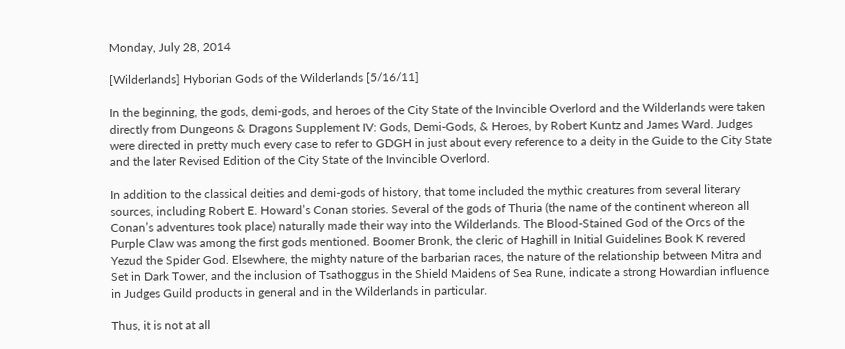Monday, July 28, 2014

[Wilderlands] Hyborian Gods of the Wilderlands [5/16/11]

In the beginning, the gods, demi-gods, and heroes of the City State of the Invincible Overlord and the Wilderlands were taken directly from Dungeons & Dragons Supplement IV: Gods, Demi-Gods, & Heroes, by Robert Kuntz and James Ward. Judges were directed in pretty much every case to refer to GDGH in just about every reference to a deity in the Guide to the City State and the later Revised Edition of the City State of the Invincible Overlord.

In addition to the classical deities and demi-gods of history, that tome included the mythic creatures from several literary sources, including Robert E. Howard’s Conan stories. Several of the gods of Thuria (the name of the continent whereon all Conan’s adventures took place) naturally made their way into the Wilderlands. The Blood-Stained God of the Orcs of the Purple Claw was among the first gods mentioned. Boomer Bronk, the cleric of Haghill in Initial Guidelines Book K revered Yezud the Spider God. Elsewhere, the mighty nature of the barbarian races, the nature of the relationship between Mitra and Set in Dark Tower, and the inclusion of Tsathoggus in the Shield Maidens of Sea Rune, indicate a strong Howardian influence in Judges Guild products in general and in the Wilderlands in particular.

Thus, it is not at all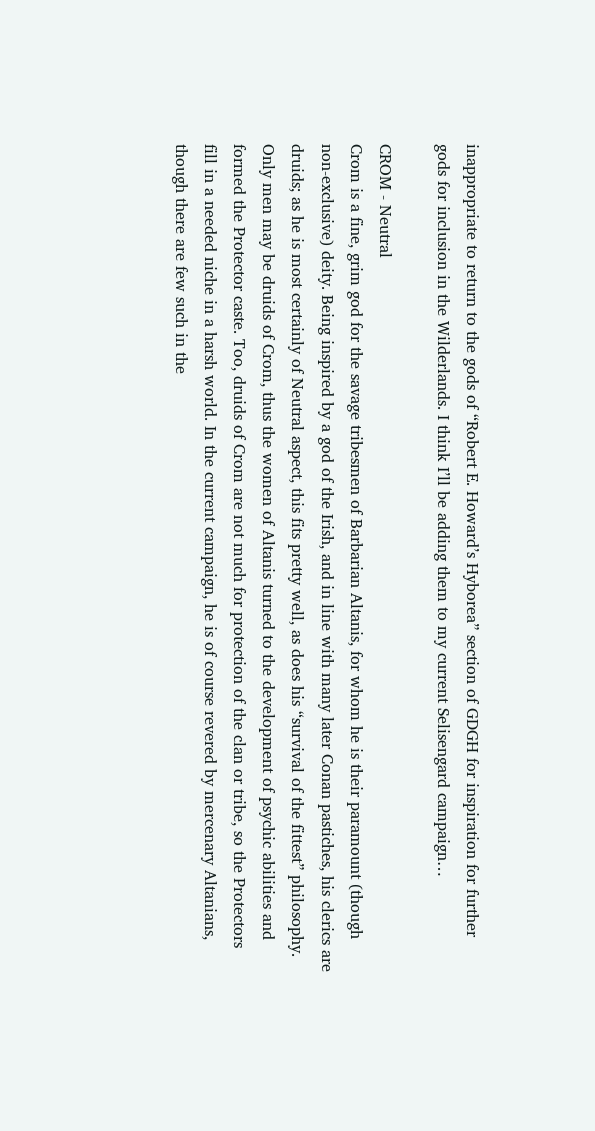inappropriate to return to the gods of “Robert E. Howard’s Hyborea” section of GDGH for inspiration for further gods for inclusion in the Wilderlands. I think I’ll be adding them to my current Selisengard campaign…

CROM - Neutral
Crom is a fine, grim god for the savage tribesmen of Barbarian Altanis, for whom he is their paramount (though non-exclusive) deity. Being inspired by a god of the Irish, and in line with many later Conan pastiches, his clerics are druids; as he is most certainly of Neutral aspect, this fits pretty well, as does his “survival of the fittest” philosophy. Only men may be druids of Crom, thus the women of Altanis turned to the development of psychic abilities and formed the Protector caste. Too, druids of Crom are not much for protection of the clan or tribe, so the Protectors fill in a needed niche in a harsh world. In the current campaign, he is of course revered by mercenary Altanians, though there are few such in the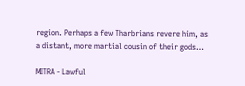region. Perhaps a few Tharbrians revere him, as a distant, more martial cousin of their gods…

MITRA - Lawful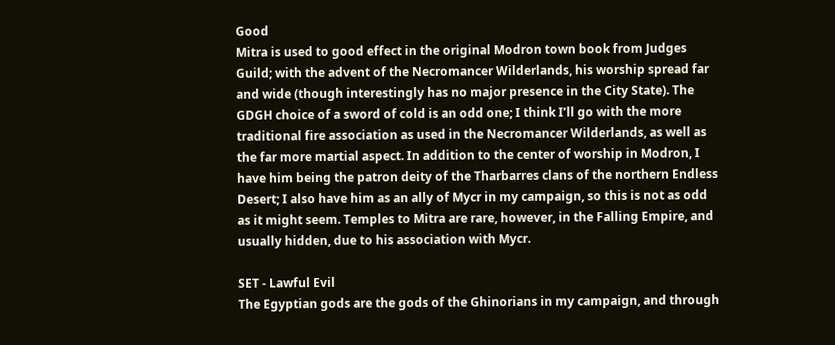Good
Mitra is used to good effect in the original Modron town book from Judges Guild; with the advent of the Necromancer Wilderlands, his worship spread far and wide (though interestingly has no major presence in the City State). The GDGH choice of a sword of cold is an odd one; I think I’ll go with the more traditional fire association as used in the Necromancer Wilderlands, as well as the far more martial aspect. In addition to the center of worship in Modron, I have him being the patron deity of the Tharbarres clans of the northern Endless Desert; I also have him as an ally of Mycr in my campaign, so this is not as odd as it might seem. Temples to Mitra are rare, however, in the Falling Empire, and usually hidden, due to his association with Mycr.

SET - Lawful Evil
The Egyptian gods are the gods of the Ghinorians in my campaign, and through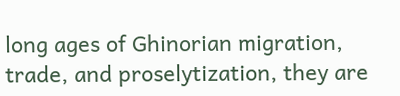long ages of Ghinorian migration, trade, and proselytization, they are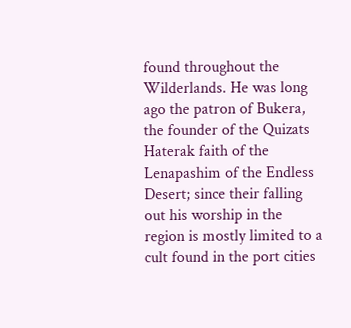found throughout the Wilderlands. He was long ago the patron of Bukera, the founder of the Quizats Haterak faith of the Lenapashim of the Endless Desert; since their falling out his worship in the region is mostly limited to a cult found in the port cities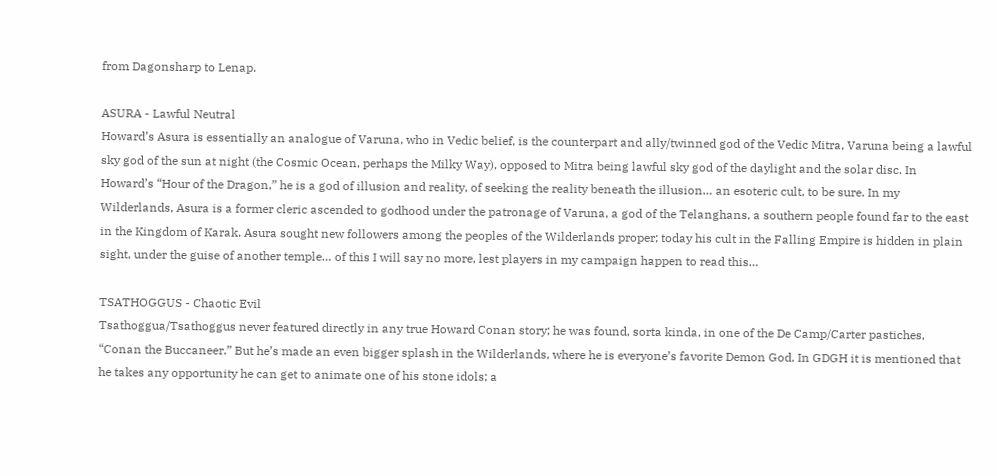from Dagonsharp to Lenap.

ASURA - Lawful Neutral
Howard’s Asura is essentially an analogue of Varuna, who in Vedic belief, is the counterpart and ally/twinned god of the Vedic Mitra, Varuna being a lawful sky god of the sun at night (the Cosmic Ocean, perhaps the Milky Way), opposed to Mitra being lawful sky god of the daylight and the solar disc. In Howard’s “Hour of the Dragon,” he is a god of illusion and reality, of seeking the reality beneath the illusion… an esoteric cult, to be sure. In my Wilderlands, Asura is a former cleric ascended to godhood under the patronage of Varuna, a god of the Telanghans, a southern people found far to the east in the Kingdom of Karak. Asura sought new followers among the peoples of the Wilderlands proper; today his cult in the Falling Empire is hidden in plain sight, under the guise of another temple… of this I will say no more, lest players in my campaign happen to read this…

TSATHOGGUS - Chaotic Evil
Tsathoggua/Tsathoggus never featured directly in any true Howard Conan story; he was found, sorta kinda, in one of the De Camp/Carter pastiches, “Conan the Buccaneer.” But he’s made an even bigger splash in the Wilderlands, where he is everyone’s favorite Demon God. In GDGH it is mentioned that he takes any opportunity he can get to animate one of his stone idols; a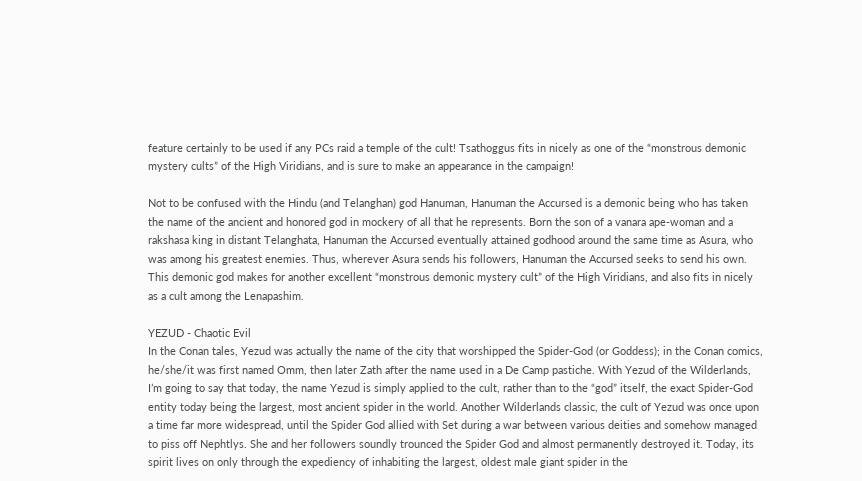feature certainly to be used if any PCs raid a temple of the cult! Tsathoggus fits in nicely as one of the “monstrous demonic mystery cults” of the High Viridians, and is sure to make an appearance in the campaign!

Not to be confused with the Hindu (and Telanghan) god Hanuman, Hanuman the Accursed is a demonic being who has taken the name of the ancient and honored god in mockery of all that he represents. Born the son of a vanara ape-woman and a rakshasa king in distant Telanghata, Hanuman the Accursed eventually attained godhood around the same time as Asura, who was among his greatest enemies. Thus, wherever Asura sends his followers, Hanuman the Accursed seeks to send his own. This demonic god makes for another excellent “monstrous demonic mystery cult” of the High Viridians, and also fits in nicely as a cult among the Lenapashim.

YEZUD - Chaotic Evil
In the Conan tales, Yezud was actually the name of the city that worshipped the Spider-God (or Goddess); in the Conan comics, he/she/it was first named Omm, then later Zath after the name used in a De Camp pastiche. With Yezud of the Wilderlands, I’m going to say that today, the name Yezud is simply applied to the cult, rather than to the “god” itself, the exact Spider-God entity today being the largest, most ancient spider in the world. Another Wilderlands classic, the cult of Yezud was once upon a time far more widespread, until the Spider God allied with Set during a war between various deities and somehow managed to piss off Nephtlys. She and her followers soundly trounced the Spider God and almost permanently destroyed it. Today, its spirit lives on only through the expediency of inhabiting the largest, oldest male giant spider in the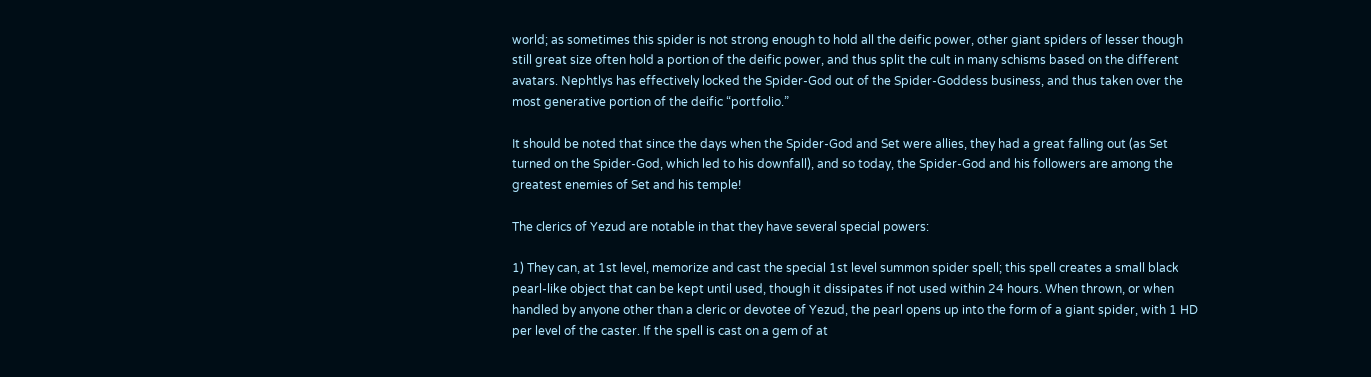world; as sometimes this spider is not strong enough to hold all the deific power, other giant spiders of lesser though still great size often hold a portion of the deific power, and thus split the cult in many schisms based on the different avatars. Nephtlys has effectively locked the Spider-God out of the Spider-Goddess business, and thus taken over the most generative portion of the deific “portfolio.”

It should be noted that since the days when the Spider-God and Set were allies, they had a great falling out (as Set turned on the Spider-God, which led to his downfall), and so today, the Spider-God and his followers are among the greatest enemies of Set and his temple!

The clerics of Yezud are notable in that they have several special powers:

1) They can, at 1st level, memorize and cast the special 1st level summon spider spell; this spell creates a small black pearl-like object that can be kept until used, though it dissipates if not used within 24 hours. When thrown, or when handled by anyone other than a cleric or devotee of Yezud, the pearl opens up into the form of a giant spider, with 1 HD per level of the caster. If the spell is cast on a gem of at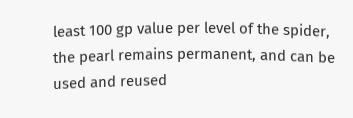least 100 gp value per level of the spider, the pearl remains permanent, and can be used and reused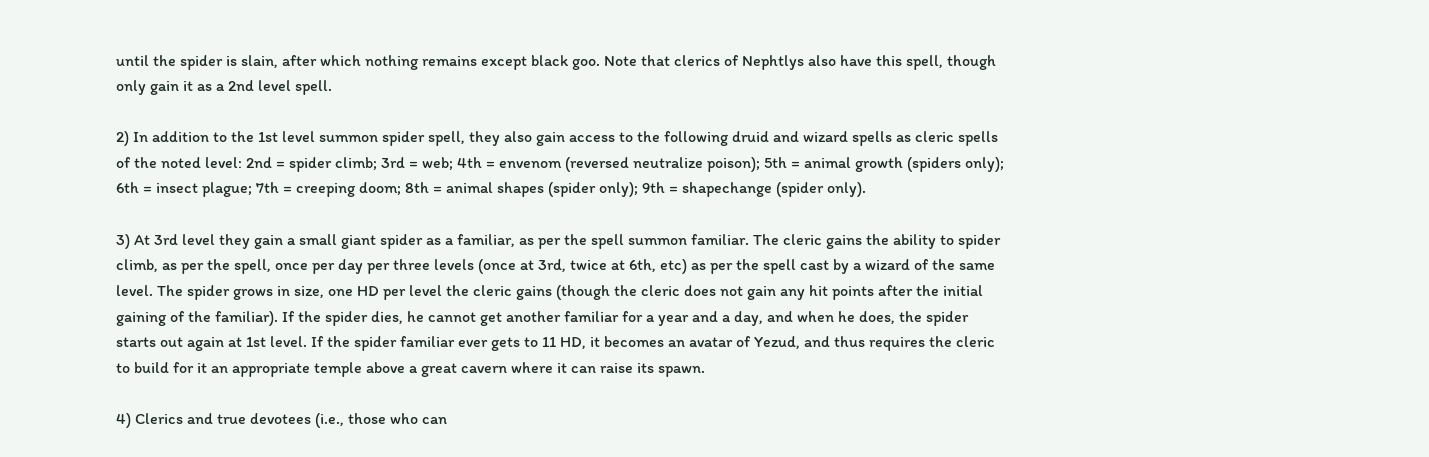until the spider is slain, after which nothing remains except black goo. Note that clerics of Nephtlys also have this spell, though only gain it as a 2nd level spell.

2) In addition to the 1st level summon spider spell, they also gain access to the following druid and wizard spells as cleric spells of the noted level: 2nd = spider climb; 3rd = web; 4th = envenom (reversed neutralize poison); 5th = animal growth (spiders only); 6th = insect plague; 7th = creeping doom; 8th = animal shapes (spider only); 9th = shapechange (spider only).

3) At 3rd level they gain a small giant spider as a familiar, as per the spell summon familiar. The cleric gains the ability to spider climb, as per the spell, once per day per three levels (once at 3rd, twice at 6th, etc) as per the spell cast by a wizard of the same level. The spider grows in size, one HD per level the cleric gains (though the cleric does not gain any hit points after the initial gaining of the familiar). If the spider dies, he cannot get another familiar for a year and a day, and when he does, the spider starts out again at 1st level. If the spider familiar ever gets to 11 HD, it becomes an avatar of Yezud, and thus requires the cleric to build for it an appropriate temple above a great cavern where it can raise its spawn.

4) Clerics and true devotees (i.e., those who can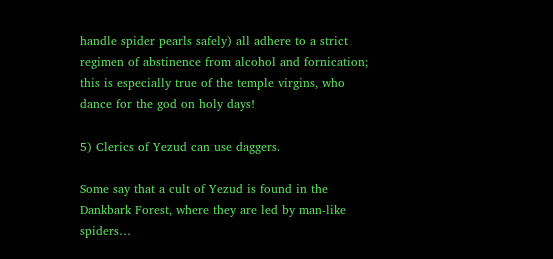handle spider pearls safely) all adhere to a strict regimen of abstinence from alcohol and fornication; this is especially true of the temple virgins, who dance for the god on holy days!

5) Clerics of Yezud can use daggers.

Some say that a cult of Yezud is found in the Dankbark Forest, where they are led by man-like spiders…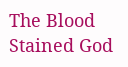The Blood Stained God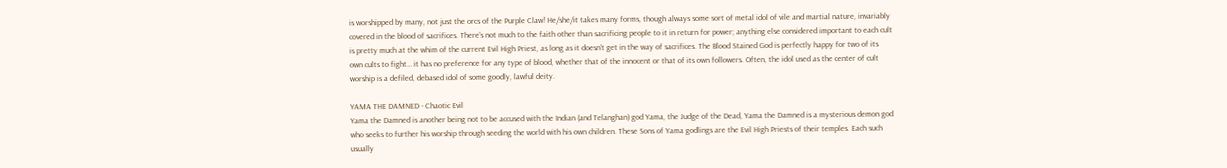is worshipped by many, not just the orcs of the Purple Claw! He/she/it takes many forms, though always some sort of metal idol of vile and martial nature, invariably covered in the blood of sacrifices. There’s not much to the faith other than sacrificing people to it in return for power; anything else considered important to each cult is pretty much at the whim of the current Evil High Priest, as long as it doesn’t get in the way of sacrifices. The Blood Stained God is perfectly happy for two of its own cults to fight… it has no preference for any type of blood, whether that of the innocent or that of its own followers. Often, the idol used as the center of cult worship is a defiled, debased idol of some goodly, lawful deity.

YAMA THE DAMNED - Chaotic Evil
Yama the Damned is another being not to be accused with the Indian (and Telanghan) god Yama, the Judge of the Dead, Yama the Damned is a mysterious demon god who seeks to further his worship through seeding the world with his own children. These Sons of Yama godlings are the Evil High Priests of their temples. Each such usually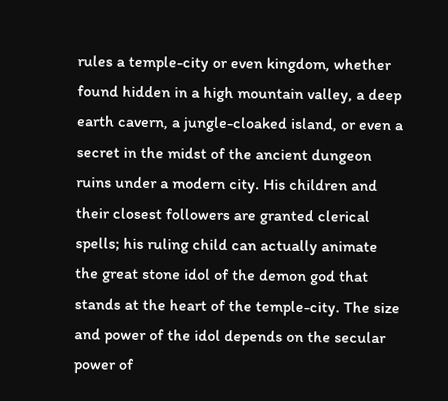rules a temple-city or even kingdom, whether found hidden in a high mountain valley, a deep earth cavern, a jungle-cloaked island, or even a secret in the midst of the ancient dungeon ruins under a modern city. His children and their closest followers are granted clerical spells; his ruling child can actually animate the great stone idol of the demon god that stands at the heart of the temple-city. The size and power of the idol depends on the secular power of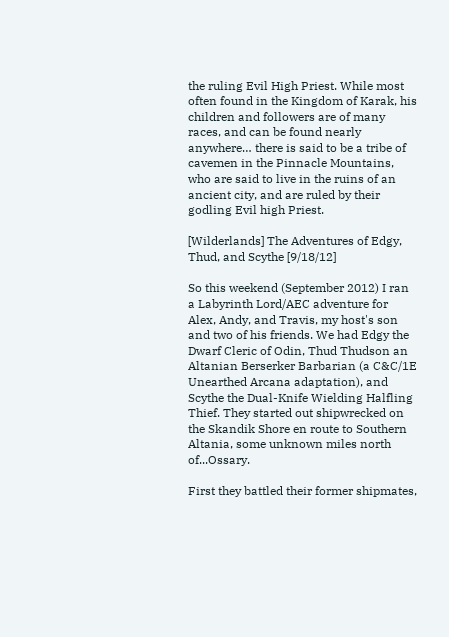the ruling Evil High Priest. While most often found in the Kingdom of Karak, his children and followers are of many races, and can be found nearly anywhere… there is said to be a tribe of cavemen in the Pinnacle Mountains, who are said to live in the ruins of an ancient city, and are ruled by their godling Evil high Priest.

[Wilderlands] The Adventures of Edgy, Thud, and Scythe [9/18/12]

So this weekend (September 2012) I ran a Labyrinth Lord/AEC adventure for Alex, Andy, and Travis, my host's son and two of his friends. We had Edgy the Dwarf Cleric of Odin, Thud Thudson an Altanian Berserker Barbarian (a C&C/1E Unearthed Arcana adaptation), and Scythe the Dual-Knife Wielding Halfling Thief. They started out shipwrecked on the Skandik Shore en route to Southern Altania, some unknown miles north of...Ossary.

First they battled their former shipmates,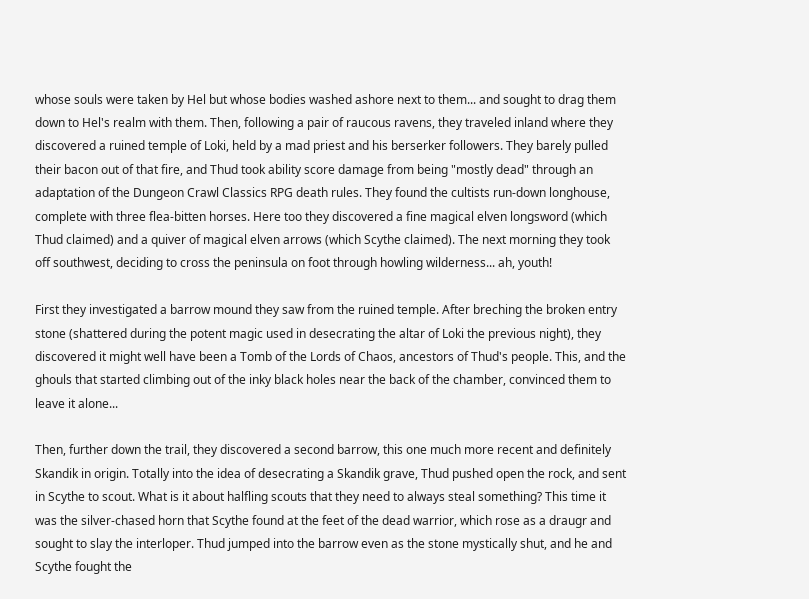whose souls were taken by Hel but whose bodies washed ashore next to them... and sought to drag them down to Hel's realm with them. Then, following a pair of raucous ravens, they traveled inland where they discovered a ruined temple of Loki, held by a mad priest and his berserker followers. They barely pulled their bacon out of that fire, and Thud took ability score damage from being "mostly dead" through an adaptation of the Dungeon Crawl Classics RPG death rules. They found the cultists run-down longhouse, complete with three flea-bitten horses. Here too they discovered a fine magical elven longsword (which Thud claimed) and a quiver of magical elven arrows (which Scythe claimed). The next morning they took off southwest, deciding to cross the peninsula on foot through howling wilderness... ah, youth!

First they investigated a barrow mound they saw from the ruined temple. After breching the broken entry stone (shattered during the potent magic used in desecrating the altar of Loki the previous night), they discovered it might well have been a Tomb of the Lords of Chaos, ancestors of Thud's people. This, and the ghouls that started climbing out of the inky black holes near the back of the chamber, convinced them to leave it alone...

Then, further down the trail, they discovered a second barrow, this one much more recent and definitely Skandik in origin. Totally into the idea of desecrating a Skandik grave, Thud pushed open the rock, and sent in Scythe to scout. What is it about halfling scouts that they need to always steal something? This time it was the silver-chased horn that Scythe found at the feet of the dead warrior, which rose as a draugr and sought to slay the interloper. Thud jumped into the barrow even as the stone mystically shut, and he and Scythe fought the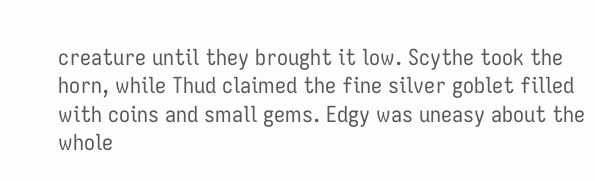creature until they brought it low. Scythe took the horn, while Thud claimed the fine silver goblet filled with coins and small gems. Edgy was uneasy about the whole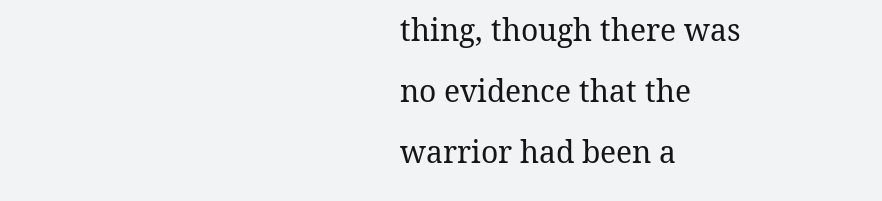thing, though there was no evidence that the warrior had been a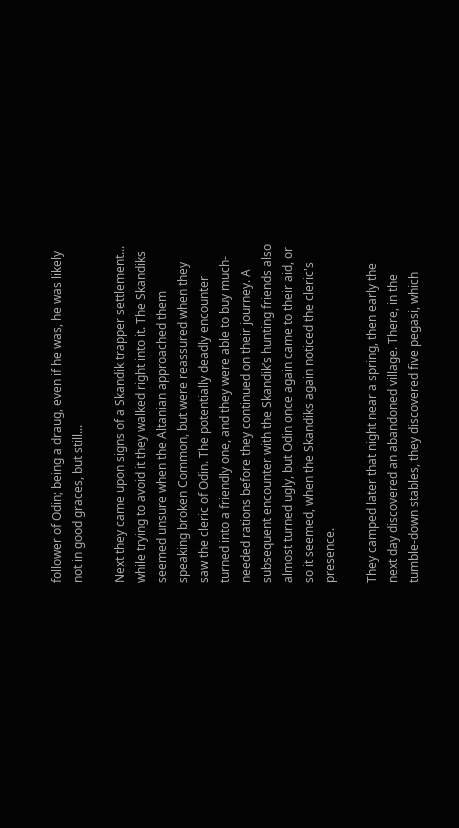follower of Odin; being a draug, even if he was, he was likely not in good graces, but still...

Next they came upon signs of a Skandik trapper settlement... while trying to avoid it they walked right into it. The Skandiks seemed unsure when the Altanian approached them speaking broken Common, but were reassured when they saw the cleric of Odin. The potentially deadly encounter turned into a friendly one, and they were able to buy much-needed rations before they continued on their journey. A subsequent encounter with the Skandik’s hunting friends also almost turned ugly, but Odin once again came to their aid, or so it seemed, when the Skandiks again noticed the cleric's presence.

They camped later that night near a spring, then early the next day discovered an abandoned village. There, in the tumble-down stables, they discovered five pegasi, which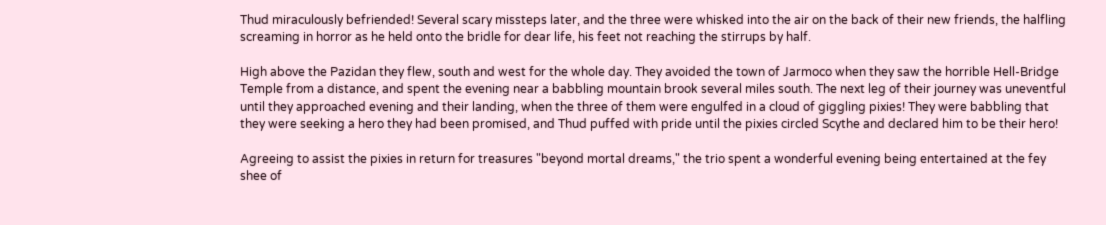Thud miraculously befriended! Several scary missteps later, and the three were whisked into the air on the back of their new friends, the halfling screaming in horror as he held onto the bridle for dear life, his feet not reaching the stirrups by half.

High above the Pazidan they flew, south and west for the whole day. They avoided the town of Jarmoco when they saw the horrible Hell-Bridge Temple from a distance, and spent the evening near a babbling mountain brook several miles south. The next leg of their journey was uneventful until they approached evening and their landing, when the three of them were engulfed in a cloud of giggling pixies! They were babbling that they were seeking a hero they had been promised, and Thud puffed with pride until the pixies circled Scythe and declared him to be their hero!

Agreeing to assist the pixies in return for treasures "beyond mortal dreams," the trio spent a wonderful evening being entertained at the fey shee of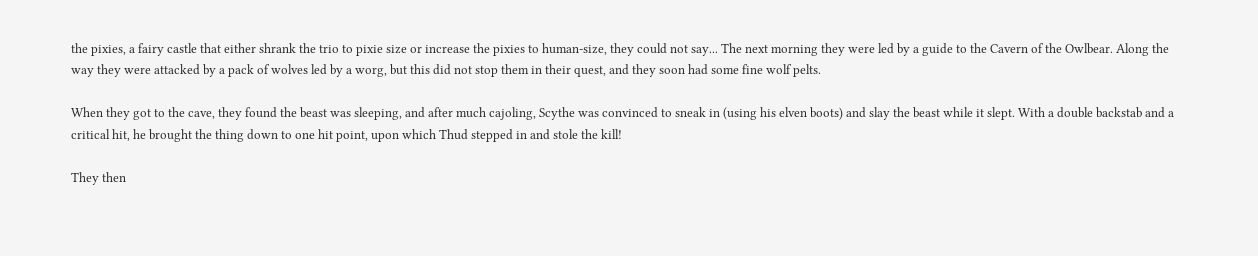the pixies, a fairy castle that either shrank the trio to pixie size or increase the pixies to human-size, they could not say... The next morning they were led by a guide to the Cavern of the Owlbear. Along the way they were attacked by a pack of wolves led by a worg, but this did not stop them in their quest, and they soon had some fine wolf pelts.

When they got to the cave, they found the beast was sleeping, and after much cajoling, Scythe was convinced to sneak in (using his elven boots) and slay the beast while it slept. With a double backstab and a critical hit, he brought the thing down to one hit point, upon which Thud stepped in and stole the kill!

They then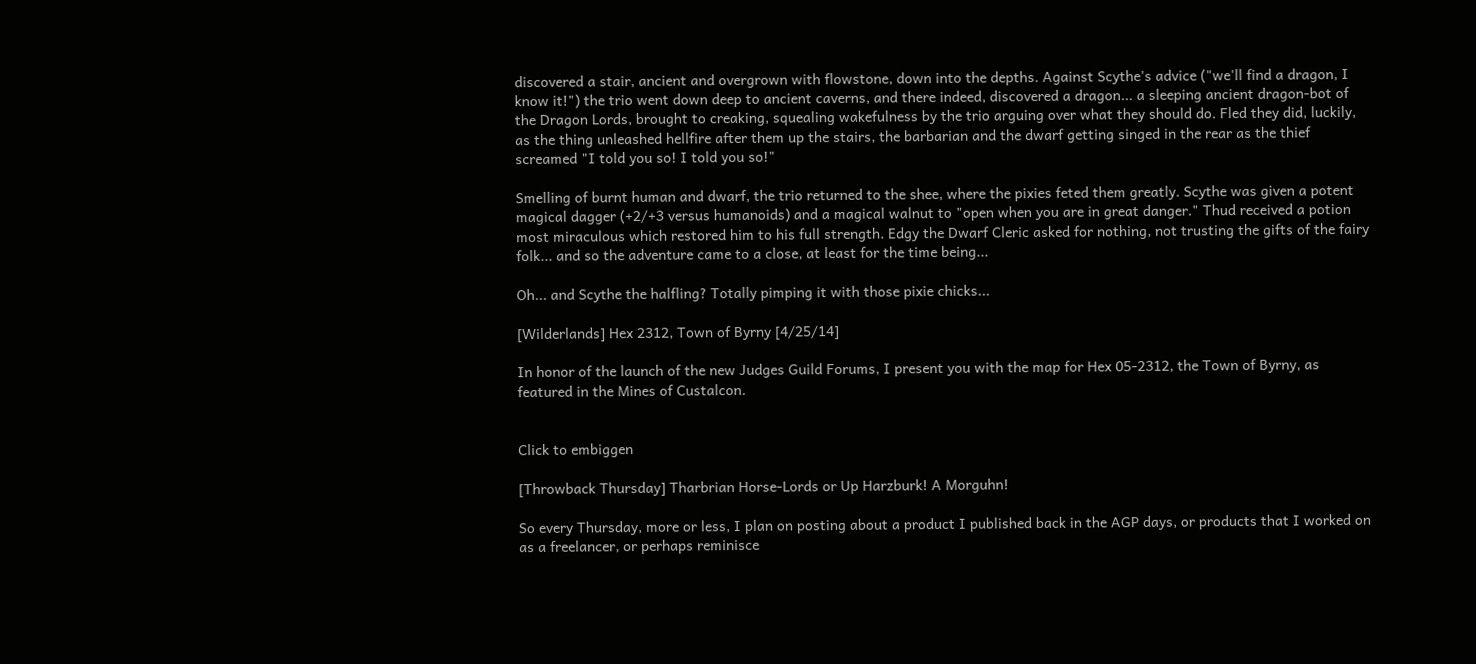discovered a stair, ancient and overgrown with flowstone, down into the depths. Against Scythe's advice ("we'll find a dragon, I know it!") the trio went down deep to ancient caverns, and there indeed, discovered a dragon... a sleeping ancient dragon-bot of the Dragon Lords, brought to creaking, squealing wakefulness by the trio arguing over what they should do. Fled they did, luckily, as the thing unleashed hellfire after them up the stairs, the barbarian and the dwarf getting singed in the rear as the thief screamed "I told you so! I told you so!"

Smelling of burnt human and dwarf, the trio returned to the shee, where the pixies feted them greatly. Scythe was given a potent magical dagger (+2/+3 versus humanoids) and a magical walnut to "open when you are in great danger." Thud received a potion most miraculous which restored him to his full strength. Edgy the Dwarf Cleric asked for nothing, not trusting the gifts of the fairy folk... and so the adventure came to a close, at least for the time being...

Oh... and Scythe the halfling? Totally pimping it with those pixie chicks...

[Wilderlands] Hex 2312, Town of Byrny [4/25/14]

In honor of the launch of the new Judges Guild Forums, I present you with the map for Hex 05-2312, the Town of Byrny, as featured in the Mines of Custalcon.


Click to embiggen

[Throwback Thursday] Tharbrian Horse-Lords or Up Harzburk! A Morguhn!

So every Thursday, more or less, I plan on posting about a product I published back in the AGP days, or products that I worked on as a freelancer, or perhaps reminisce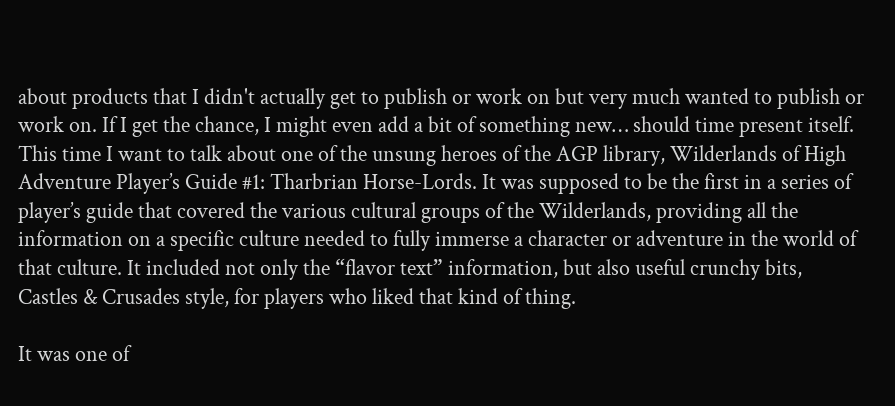about products that I didn't actually get to publish or work on but very much wanted to publish or work on. If I get the chance, I might even add a bit of something new… should time present itself.
This time I want to talk about one of the unsung heroes of the AGP library, Wilderlands of High Adventure Player’s Guide #1: Tharbrian Horse-Lords. It was supposed to be the first in a series of player’s guide that covered the various cultural groups of the Wilderlands, providing all the information on a specific culture needed to fully immerse a character or adventure in the world of that culture. It included not only the “flavor text” information, but also useful crunchy bits, Castles & Crusades style, for players who liked that kind of thing.

It was one of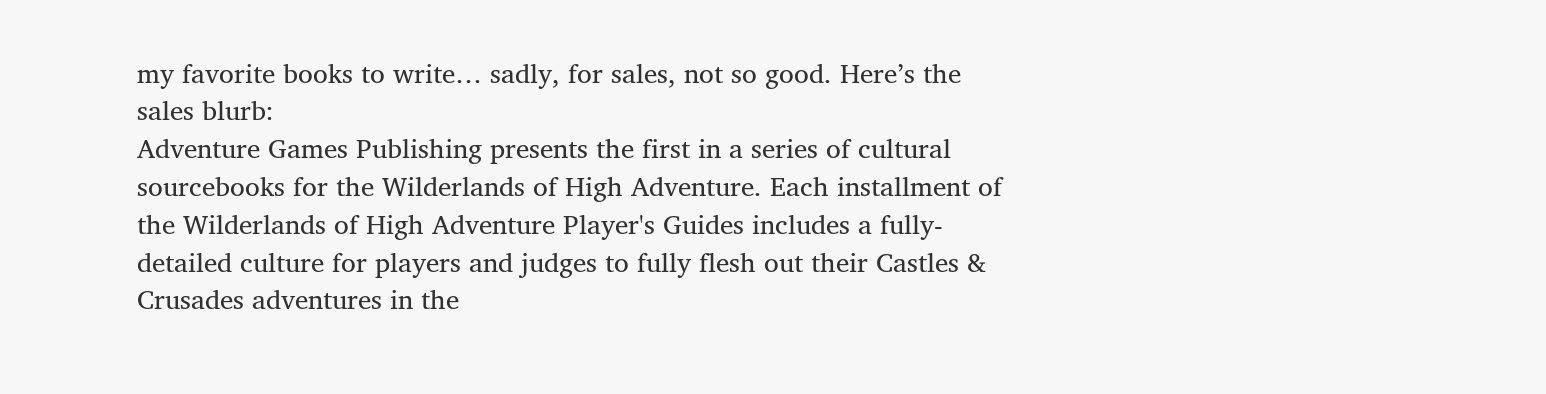my favorite books to write… sadly, for sales, not so good. Here’s the sales blurb:
Adventure Games Publishing presents the first in a series of cultural sourcebooks for the Wilderlands of High Adventure. Each installment of the Wilderlands of High Adventure Player's Guides includes a fully-detailed culture for players and judges to fully flesh out their Castles & Crusades adventures in the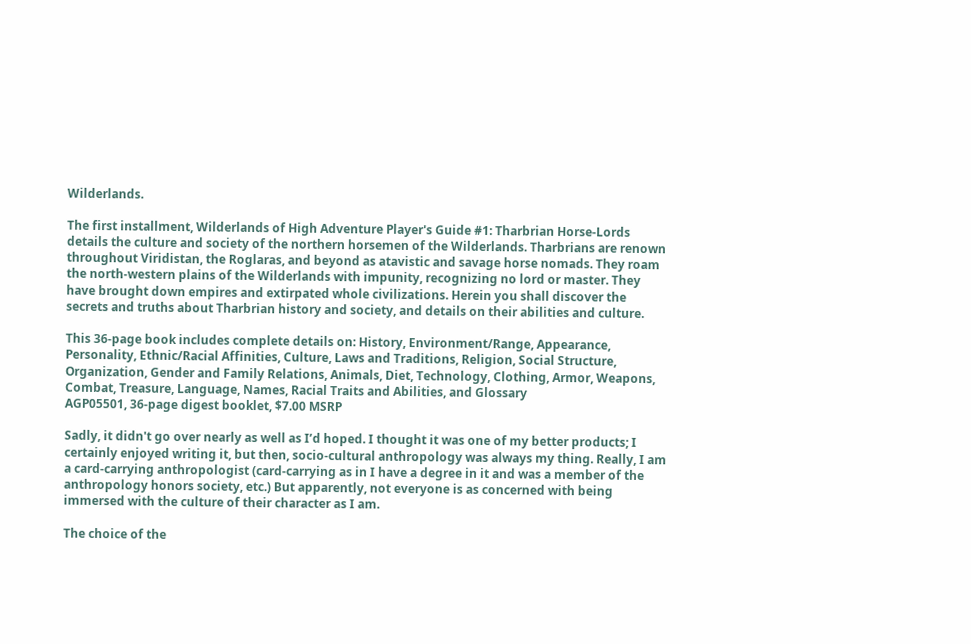Wilderlands.

The first installment, Wilderlands of High Adventure Player's Guide #1: Tharbrian Horse-Lords details the culture and society of the northern horsemen of the Wilderlands. Tharbrians are renown throughout Viridistan, the Roglaras, and beyond as atavistic and savage horse nomads. They roam the north-western plains of the Wilderlands with impunity, recognizing no lord or master. They have brought down empires and extirpated whole civilizations. Herein you shall discover the secrets and truths about Tharbrian history and society, and details on their abilities and culture.

This 36-page book includes complete details on: History, Environment/Range, Appearance, Personality, Ethnic/Racial Affinities, Culture, Laws and Traditions, Religion, Social Structure, Organization, Gender and Family Relations, Animals, Diet, Technology, Clothing, Armor, Weapons, Combat, Treasure, Language, Names, Racial Traits and Abilities, and Glossary
AGP05501, 36-page digest booklet, $7.00 MSRP

Sadly, it didn't go over nearly as well as I’d hoped. I thought it was one of my better products; I certainly enjoyed writing it, but then, socio-cultural anthropology was always my thing. Really, I am a card-carrying anthropologist (card-carrying as in I have a degree in it and was a member of the anthropology honors society, etc.) But apparently, not everyone is as concerned with being immersed with the culture of their character as I am.

The choice of the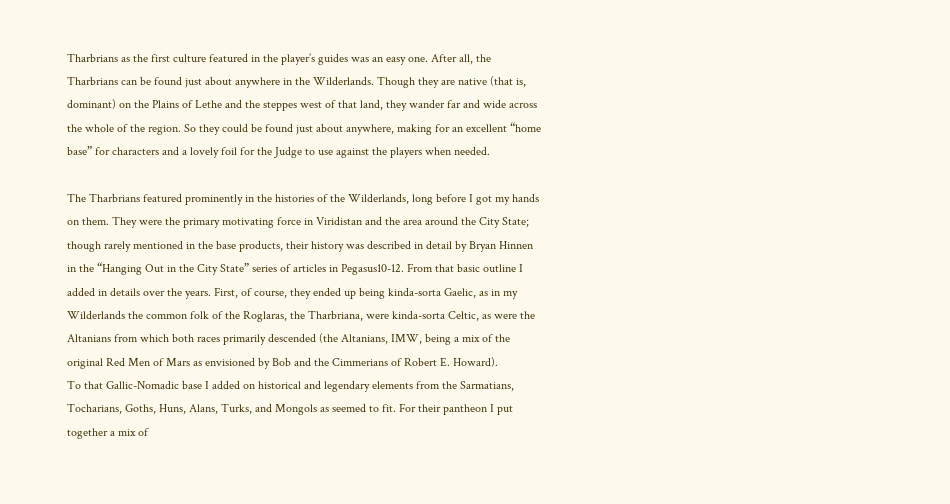Tharbrians as the first culture featured in the player’s guides was an easy one. After all, the Tharbrians can be found just about anywhere in the Wilderlands. Though they are native (that is, dominant) on the Plains of Lethe and the steppes west of that land, they wander far and wide across the whole of the region. So they could be found just about anywhere, making for an excellent “home base” for characters and a lovely foil for the Judge to use against the players when needed.

The Tharbrians featured prominently in the histories of the Wilderlands, long before I got my hands on them. They were the primary motivating force in Viridistan and the area around the City State; though rarely mentioned in the base products, their history was described in detail by Bryan Hinnen in the “Hanging Out in the City State” series of articles in Pegasus10-12. From that basic outline I added in details over the years. First, of course, they ended up being kinda-sorta Gaelic, as in my Wilderlands the common folk of the Roglaras, the Tharbriana, were kinda-sorta Celtic, as were the Altanians from which both races primarily descended (the Altanians, IMW, being a mix of the original Red Men of Mars as envisioned by Bob and the Cimmerians of Robert E. Howard).
To that Gallic-Nomadic base I added on historical and legendary elements from the Sarmatians, Tocharians, Goths, Huns, Alans, Turks, and Mongols as seemed to fit. For their pantheon I put together a mix of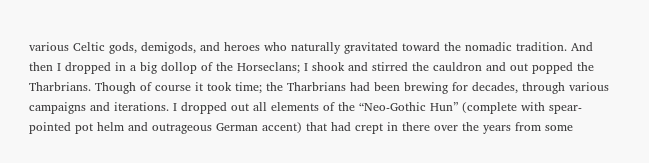various Celtic gods, demigods, and heroes who naturally gravitated toward the nomadic tradition. And then I dropped in a big dollop of the Horseclans; I shook and stirred the cauldron and out popped the Tharbrians. Though of course it took time; the Tharbrians had been brewing for decades, through various campaigns and iterations. I dropped out all elements of the “Neo-Gothic Hun” (complete with spear-pointed pot helm and outrageous German accent) that had crept in there over the years from some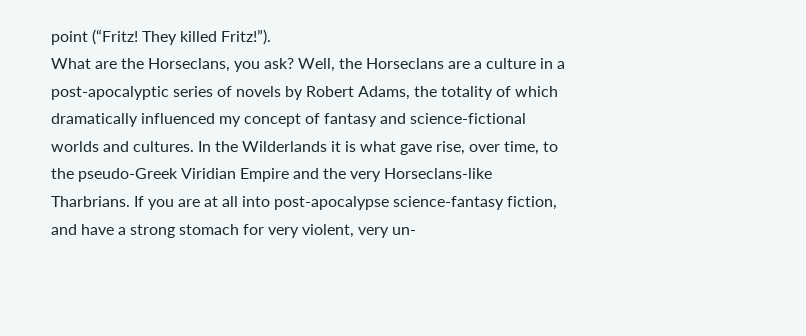point (“Fritz! They killed Fritz!”).
What are the Horseclans, you ask? Well, the Horseclans are a culture in a post-apocalyptic series of novels by Robert Adams, the totality of which dramatically influenced my concept of fantasy and science-fictional worlds and cultures. In the Wilderlands it is what gave rise, over time, to the pseudo-Greek Viridian Empire and the very Horseclans-like Tharbrians. If you are at all into post-apocalypse science-fantasy fiction, and have a strong stomach for very violent, very un-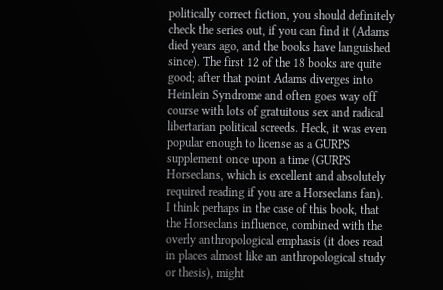politically correct fiction, you should definitely check the series out, if you can find it (Adams died years ago, and the books have languished since). The first 12 of the 18 books are quite good; after that point Adams diverges into Heinlein Syndrome and often goes way off course with lots of gratuitous sex and radical libertarian political screeds. Heck, it was even popular enough to license as a GURPS supplement once upon a time (GURPS Horseclans, which is excellent and absolutely required reading if you are a Horseclans fan).
I think perhaps in the case of this book, that the Horseclans influence, combined with the overly anthropological emphasis (it does read in places almost like an anthropological study or thesis), might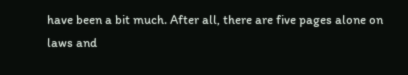have been a bit much. After all, there are five pages alone on laws and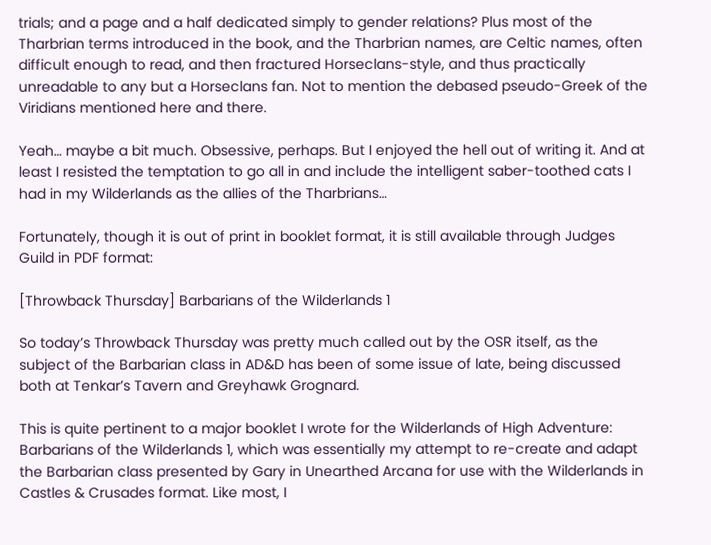trials; and a page and a half dedicated simply to gender relations? Plus most of the Tharbrian terms introduced in the book, and the Tharbrian names, are Celtic names, often difficult enough to read, and then fractured Horseclans-style, and thus practically unreadable to any but a Horseclans fan. Not to mention the debased pseudo-Greek of the Viridians mentioned here and there.

Yeah… maybe a bit much. Obsessive, perhaps. But I enjoyed the hell out of writing it. And at least I resisted the temptation to go all in and include the intelligent saber-toothed cats I had in my Wilderlands as the allies of the Tharbrians…

Fortunately, though it is out of print in booklet format, it is still available through Judges Guild in PDF format:

[Throwback Thursday] Barbarians of the Wilderlands 1

So today’s Throwback Thursday was pretty much called out by the OSR itself, as the subject of the Barbarian class in AD&D has been of some issue of late, being discussed both at Tenkar’s Tavern and Greyhawk Grognard.

This is quite pertinent to a major booklet I wrote for the Wilderlands of High Adventure: Barbarians of the Wilderlands 1, which was essentially my attempt to re-create and adapt the Barbarian class presented by Gary in Unearthed Arcana for use with the Wilderlands in Castles & Crusades format. Like most, I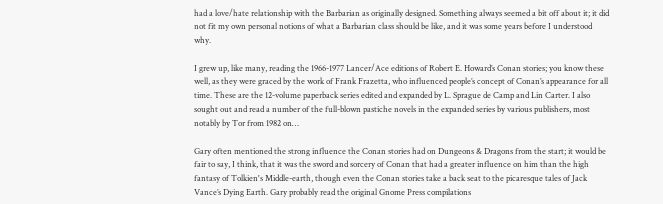had a love/hate relationship with the Barbarian as originally designed. Something always seemed a bit off about it; it did not fit my own personal notions of what a Barbarian class should be like, and it was some years before I understood why.

I grew up, like many, reading the 1966-1977 Lancer/Ace editions of Robert E. Howard’s Conan stories; you know these well, as they were graced by the work of Frank Frazetta, who influenced people’s concept of Conan’s appearance for all time. These are the 12-volume paperback series edited and expanded by L. Sprague de Camp and Lin Carter. I also sought out and read a number of the full-blown pastiche novels in the expanded series by various publishers, most notably by Tor from 1982 on…

Gary often mentioned the strong influence the Conan stories had on Dungeons & Dragons from the start; it would be fair to say, I think, that it was the sword and sorcery of Conan that had a greater influence on him than the high fantasy of Tolkien's Middle-earth, though even the Conan stories take a back seat to the picaresque tales of Jack Vance’s Dying Earth. Gary probably read the original Gnome Press compilations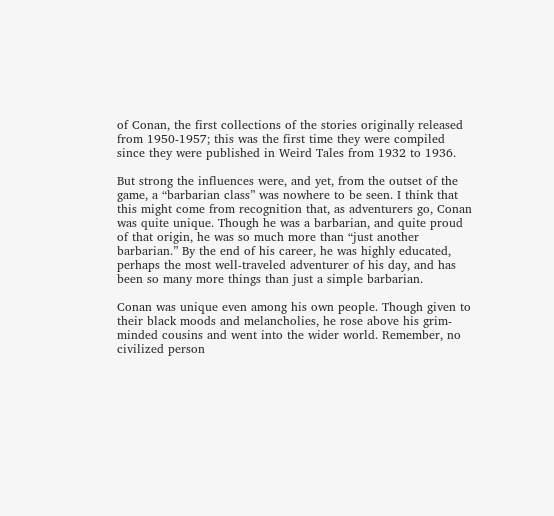of Conan, the first collections of the stories originally released from 1950-1957; this was the first time they were compiled since they were published in Weird Tales from 1932 to 1936.

But strong the influences were, and yet, from the outset of the game, a “barbarian class” was nowhere to be seen. I think that this might come from recognition that, as adventurers go, Conan was quite unique. Though he was a barbarian, and quite proud of that origin, he was so much more than “just another barbarian.” By the end of his career, he was highly educated, perhaps the most well-traveled adventurer of his day, and has been so many more things than just a simple barbarian.

Conan was unique even among his own people. Though given to their black moods and melancholies, he rose above his grim-minded cousins and went into the wider world. Remember, no civilized person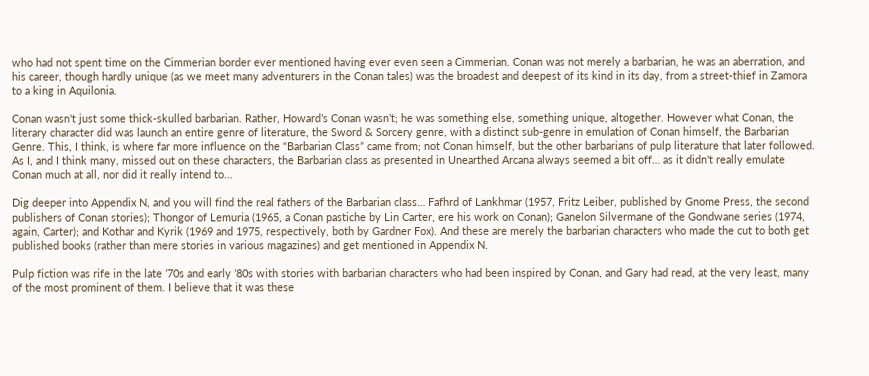who had not spent time on the Cimmerian border ever mentioned having ever even seen a Cimmerian. Conan was not merely a barbarian, he was an aberration, and his career, though hardly unique (as we meet many adventurers in the Conan tales) was the broadest and deepest of its kind in its day, from a street-thief in Zamora to a king in Aquilonia.

Conan wasn't just some thick-skulled barbarian. Rather, Howard’s Conan wasn’t; he was something else, something unique, altogether. However what Conan, the literary character did was launch an entire genre of literature, the Sword & Sorcery genre, with a distinct sub-genre in emulation of Conan himself, the Barbarian Genre. This, I think, is where far more influence on the “Barbarian Class” came from; not Conan himself, but the other barbarians of pulp literature that later followed. As I, and I think many, missed out on these characters, the Barbarian class as presented in Unearthed Arcana always seemed a bit off… as it didn't really emulate Conan much at all, nor did it really intend to...

Dig deeper into Appendix N, and you will find the real fathers of the Barbarian class… Fafhrd of Lankhmar (1957, Fritz Leiber, published by Gnome Press, the second publishers of Conan stories); Thongor of Lemuria (1965, a Conan pastiche by Lin Carter, ere his work on Conan); Ganelon Silvermane of the Gondwane series (1974, again, Carter); and Kothar and Kyrik (1969 and 1975, respectively, both by Gardner Fox). And these are merely the barbarian characters who made the cut to both get published books (rather than mere stories in various magazines) and get mentioned in Appendix N.

Pulp fiction was rife in the late ’70s and early ’80s with stories with barbarian characters who had been inspired by Conan, and Gary had read, at the very least, many of the most prominent of them. I believe that it was these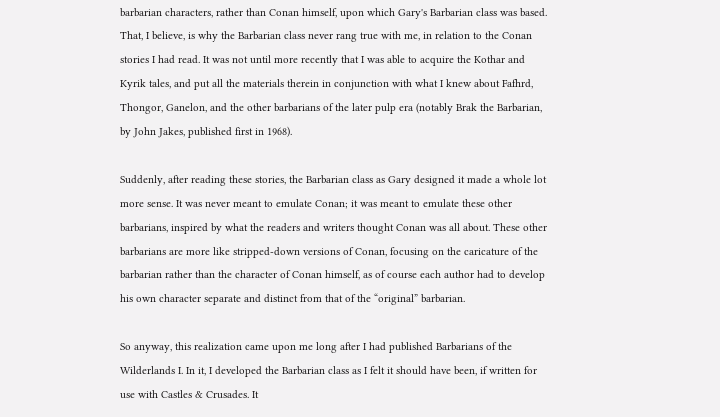barbarian characters, rather than Conan himself, upon which Gary's Barbarian class was based. That, I believe, is why the Barbarian class never rang true with me, in relation to the Conan stories I had read. It was not until more recently that I was able to acquire the Kothar and Kyrik tales, and put all the materials therein in conjunction with what I knew about Fafhrd, Thongor, Ganelon, and the other barbarians of the later pulp era (notably Brak the Barbarian, by John Jakes, published first in 1968).

Suddenly, after reading these stories, the Barbarian class as Gary designed it made a whole lot more sense. It was never meant to emulate Conan; it was meant to emulate these other barbarians, inspired by what the readers and writers thought Conan was all about. These other barbarians are more like stripped-down versions of Conan, focusing on the caricature of the barbarian rather than the character of Conan himself, as of course each author had to develop his own character separate and distinct from that of the “original” barbarian.

So anyway, this realization came upon me long after I had published Barbarians of the Wilderlands I. In it, I developed the Barbarian class as I felt it should have been, if written for use with Castles & Crusades. It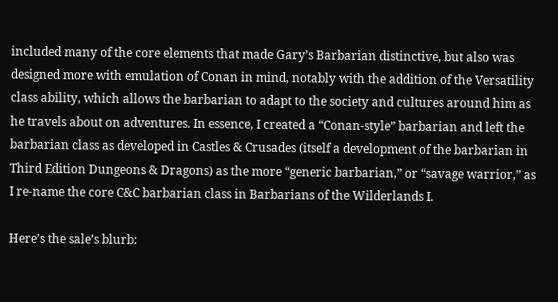included many of the core elements that made Gary’s Barbarian distinctive, but also was designed more with emulation of Conan in mind, notably with the addition of the Versatility class ability, which allows the barbarian to adapt to the society and cultures around him as he travels about on adventures. In essence, I created a “Conan-style” barbarian and left the barbarian class as developed in Castles & Crusades (itself a development of the barbarian in Third Edition Dungeons & Dragons) as the more “generic barbarian,” or “savage warrior,” as I re-name the core C&C barbarian class in Barbarians of the Wilderlands I.

Here’s the sale’s blurb: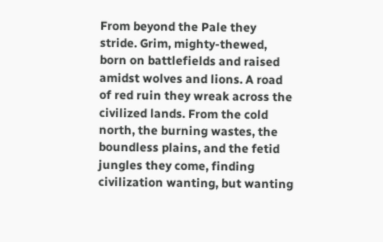From beyond the Pale they stride. Grim, mighty-thewed, born on battlefields and raised amidst wolves and lions. A road of red ruin they wreak across the civilized lands. From the cold north, the burning wastes, the boundless plains, and the fetid jungles they come, finding civilization wanting, but wanting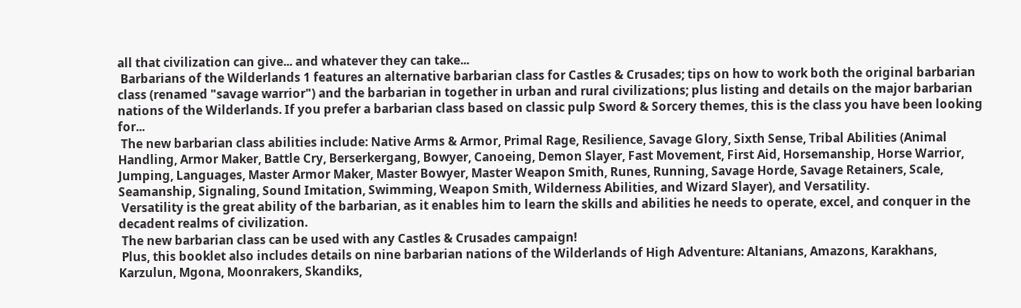all that civilization can give... and whatever they can take...
 Barbarians of the Wilderlands 1 features an alternative barbarian class for Castles & Crusades; tips on how to work both the original barbarian class (renamed "savage warrior") and the barbarian in together in urban and rural civilizations; plus listing and details on the major barbarian nations of the Wilderlands. If you prefer a barbarian class based on classic pulp Sword & Sorcery themes, this is the class you have been looking for...
 The new barbarian class abilities include: Native Arms & Armor, Primal Rage, Resilience, Savage Glory, Sixth Sense, Tribal Abilities (Animal Handling, Armor Maker, Battle Cry, Berserkergang, Bowyer, Canoeing, Demon Slayer, Fast Movement, First Aid, Horsemanship, Horse Warrior, Jumping, Languages, Master Armor Maker, Master Bowyer, Master Weapon Smith, Runes, Running, Savage Horde, Savage Retainers, Scale, Seamanship, Signaling, Sound Imitation, Swimming, Weapon Smith, Wilderness Abilities, and Wizard Slayer), and Versatility.
 Versatility is the great ability of the barbarian, as it enables him to learn the skills and abilities he needs to operate, excel, and conquer in the decadent realms of civilization.
 The new barbarian class can be used with any Castles & Crusades campaign!
 Plus, this booklet also includes details on nine barbarian nations of the Wilderlands of High Adventure: Altanians, Amazons, Karakhans, Karzulun, Mgona, Moonrakers, Skandiks,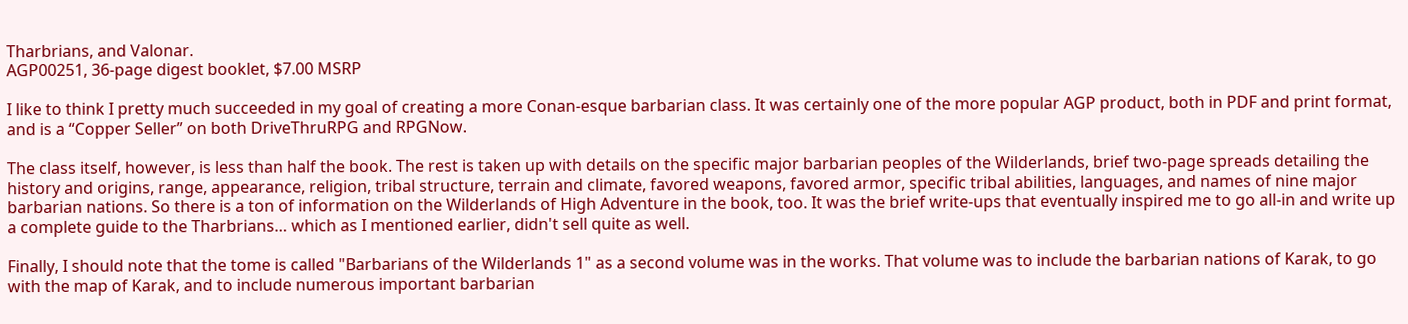Tharbrians, and Valonar.
AGP00251, 36-page digest booklet, $7.00 MSRP

I like to think I pretty much succeeded in my goal of creating a more Conan-esque barbarian class. It was certainly one of the more popular AGP product, both in PDF and print format, and is a “Copper Seller” on both DriveThruRPG and RPGNow.

The class itself, however, is less than half the book. The rest is taken up with details on the specific major barbarian peoples of the Wilderlands, brief two-page spreads detailing the history and origins, range, appearance, religion, tribal structure, terrain and climate, favored weapons, favored armor, specific tribal abilities, languages, and names of nine major barbarian nations. So there is a ton of information on the Wilderlands of High Adventure in the book, too. It was the brief write-ups that eventually inspired me to go all-in and write up a complete guide to the Tharbrians… which as I mentioned earlier, didn't sell quite as well.

Finally, I should note that the tome is called "Barbarians of the Wilderlands 1" as a second volume was in the works. That volume was to include the barbarian nations of Karak, to go with the map of Karak, and to include numerous important barbarian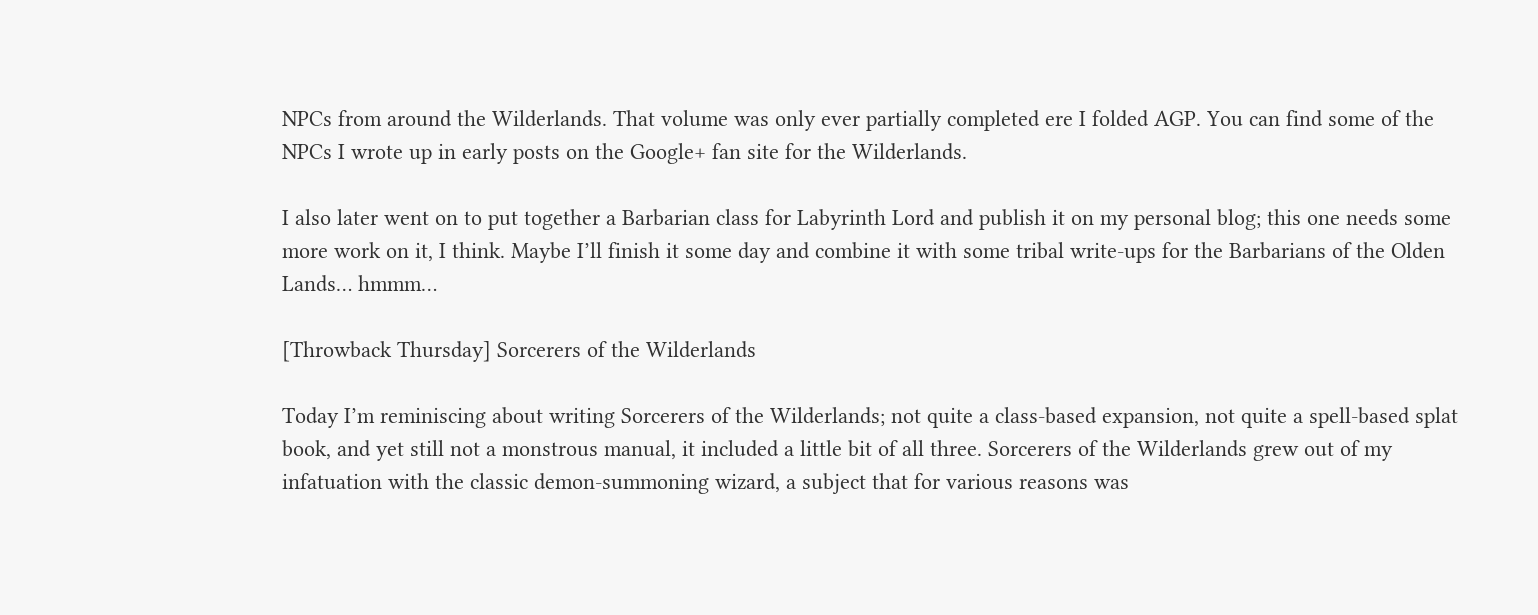NPCs from around the Wilderlands. That volume was only ever partially completed ere I folded AGP. You can find some of the NPCs I wrote up in early posts on the Google+ fan site for the Wilderlands.

I also later went on to put together a Barbarian class for Labyrinth Lord and publish it on my personal blog; this one needs some more work on it, I think. Maybe I’ll finish it some day and combine it with some tribal write-ups for the Barbarians of the Olden Lands… hmmm…

[Throwback Thursday] Sorcerers of the Wilderlands

Today I’m reminiscing about writing Sorcerers of the Wilderlands; not quite a class-based expansion, not quite a spell-based splat book, and yet still not a monstrous manual, it included a little bit of all three. Sorcerers of the Wilderlands grew out of my infatuation with the classic demon-summoning wizard, a subject that for various reasons was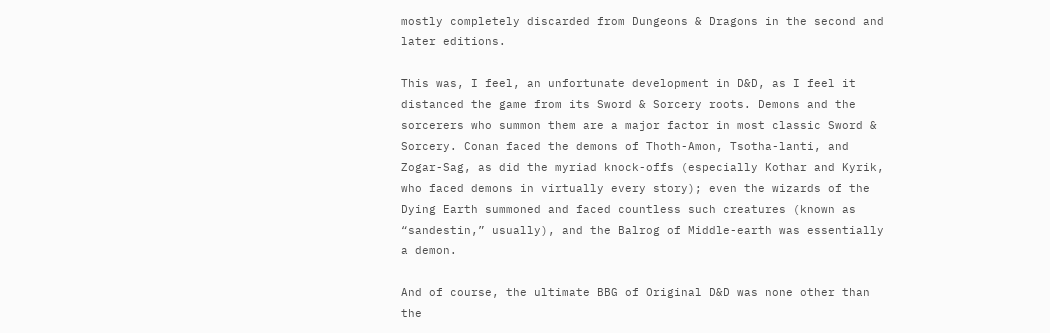mostly completely discarded from Dungeons & Dragons in the second and later editions.

This was, I feel, an unfortunate development in D&D, as I feel it distanced the game from its Sword & Sorcery roots. Demons and the sorcerers who summon them are a major factor in most classic Sword & Sorcery. Conan faced the demons of Thoth-Amon, Tsotha-lanti, and Zogar-Sag, as did the myriad knock-offs (especially Kothar and Kyrik, who faced demons in virtually every story); even the wizards of the Dying Earth summoned and faced countless such creatures (known as “sandestin,” usually), and the Balrog of Middle-earth was essentially a demon.

And of course, the ultimate BBG of Original D&D was none other than the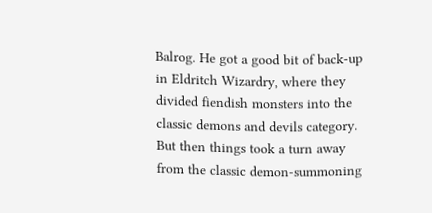Balrog. He got a good bit of back-up in Eldritch Wizardry, where they divided fiendish monsters into the classic demons and devils category. But then things took a turn away from the classic demon-summoning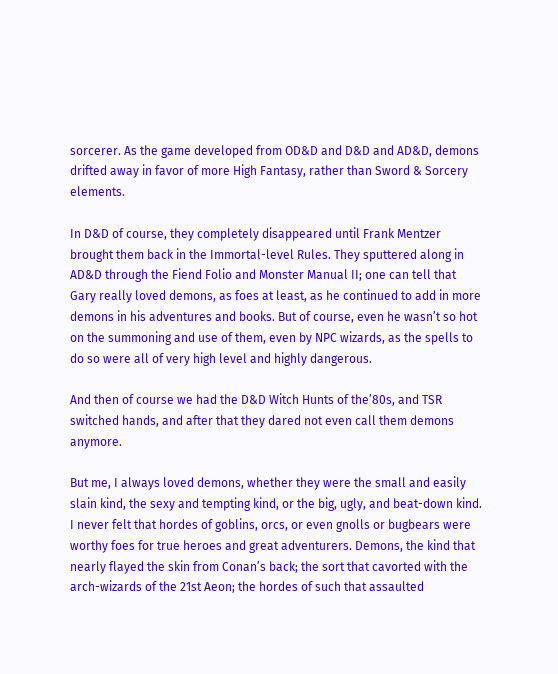sorcerer. As the game developed from OD&D and D&D and AD&D, demons drifted away in favor of more High Fantasy, rather than Sword & Sorcery elements.

In D&D of course, they completely disappeared until Frank Mentzer brought them back in the Immortal-level Rules. They sputtered along in AD&D through the Fiend Folio and Monster Manual II; one can tell that Gary really loved demons, as foes at least, as he continued to add in more demons in his adventures and books. But of course, even he wasn’t so hot on the summoning and use of them, even by NPC wizards, as the spells to do so were all of very high level and highly dangerous.

And then of course we had the D&D Witch Hunts of the’80s, and TSR switched hands, and after that they dared not even call them demons anymore.

But me, I always loved demons, whether they were the small and easily slain kind, the sexy and tempting kind, or the big, ugly, and beat-down kind. I never felt that hordes of goblins, orcs, or even gnolls or bugbears were worthy foes for true heroes and great adventurers. Demons, the kind that nearly flayed the skin from Conan’s back; the sort that cavorted with the arch-wizards of the 21st Aeon; the hordes of such that assaulted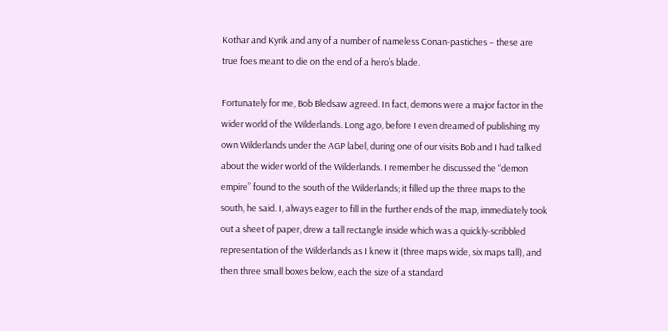Kothar and Kyrik and any of a number of nameless Conan-pastiches – these are true foes meant to die on the end of a hero’s blade.

Fortunately for me, Bob Bledsaw agreed. In fact, demons were a major factor in the wider world of the Wilderlands. Long ago, before I even dreamed of publishing my own Wilderlands under the AGP label, during one of our visits Bob and I had talked about the wider world of the Wilderlands. I remember he discussed the “demon empire” found to the south of the Wilderlands; it filled up the three maps to the south, he said. I, always eager to fill in the further ends of the map, immediately took out a sheet of paper, drew a tall rectangle inside which was a quickly-scribbled representation of the Wilderlands as I knew it (three maps wide, six maps tall), and then three small boxes below, each the size of a standard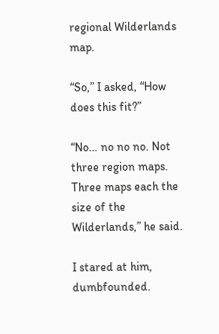regional Wilderlands map.

“So,” I asked, “How does this fit?”

“No… no no no. Not three region maps. Three maps each the size of the Wilderlands,” he said.

I stared at him, dumbfounded.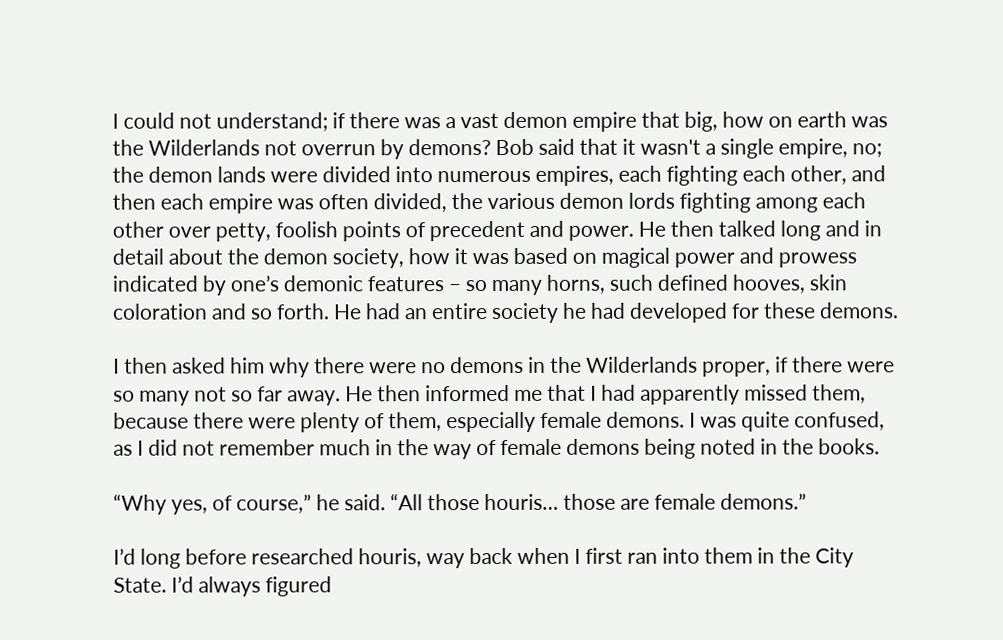I could not understand; if there was a vast demon empire that big, how on earth was the Wilderlands not overrun by demons? Bob said that it wasn't a single empire, no; the demon lands were divided into numerous empires, each fighting each other, and then each empire was often divided, the various demon lords fighting among each other over petty, foolish points of precedent and power. He then talked long and in detail about the demon society, how it was based on magical power and prowess indicated by one’s demonic features – so many horns, such defined hooves, skin coloration and so forth. He had an entire society he had developed for these demons.

I then asked him why there were no demons in the Wilderlands proper, if there were so many not so far away. He then informed me that I had apparently missed them, because there were plenty of them, especially female demons. I was quite confused, as I did not remember much in the way of female demons being noted in the books.

“Why yes, of course,” he said. “All those houris… those are female demons.”

I’d long before researched houris, way back when I first ran into them in the City State. I’d always figured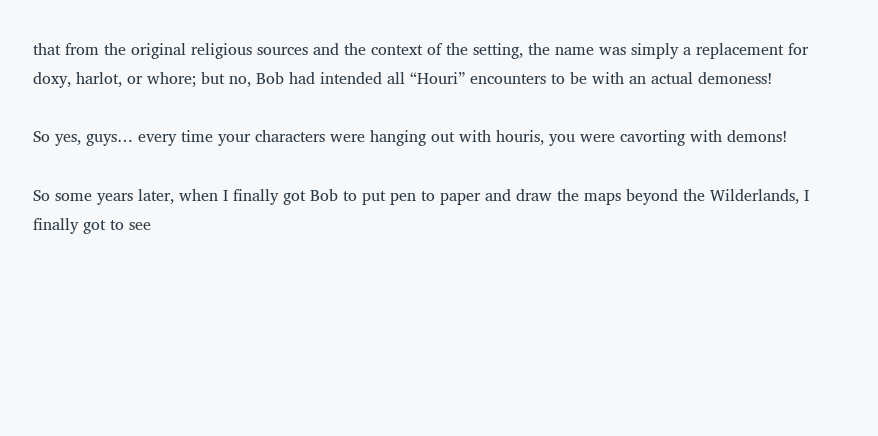that from the original religious sources and the context of the setting, the name was simply a replacement for doxy, harlot, or whore; but no, Bob had intended all “Houri” encounters to be with an actual demoness!

So yes, guys… every time your characters were hanging out with houris, you were cavorting with demons!

So some years later, when I finally got Bob to put pen to paper and draw the maps beyond the Wilderlands, I finally got to see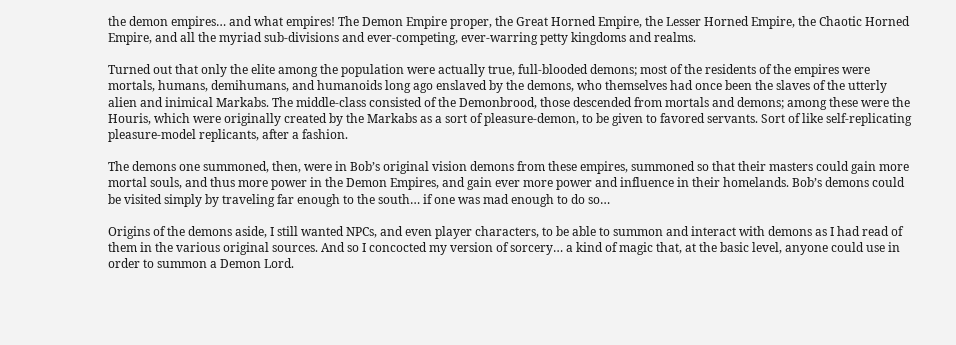the demon empires… and what empires! The Demon Empire proper, the Great Horned Empire, the Lesser Horned Empire, the Chaotic Horned Empire, and all the myriad sub-divisions and ever-competing, ever-warring petty kingdoms and realms.

Turned out that only the elite among the population were actually true, full-blooded demons; most of the residents of the empires were mortals, humans, demihumans, and humanoids long ago enslaved by the demons, who themselves had once been the slaves of the utterly alien and inimical Markabs. The middle-class consisted of the Demonbrood, those descended from mortals and demons; among these were the Houris, which were originally created by the Markabs as a sort of pleasure-demon, to be given to favored servants. Sort of like self-replicating pleasure-model replicants, after a fashion.

The demons one summoned, then, were in Bob’s original vision demons from these empires, summoned so that their masters could gain more mortal souls, and thus more power in the Demon Empires, and gain ever more power and influence in their homelands. Bob’s demons could be visited simply by traveling far enough to the south… if one was mad enough to do so…

Origins of the demons aside, I still wanted NPCs, and even player characters, to be able to summon and interact with demons as I had read of them in the various original sources. And so I concocted my version of sorcery… a kind of magic that, at the basic level, anyone could use in order to summon a Demon Lord.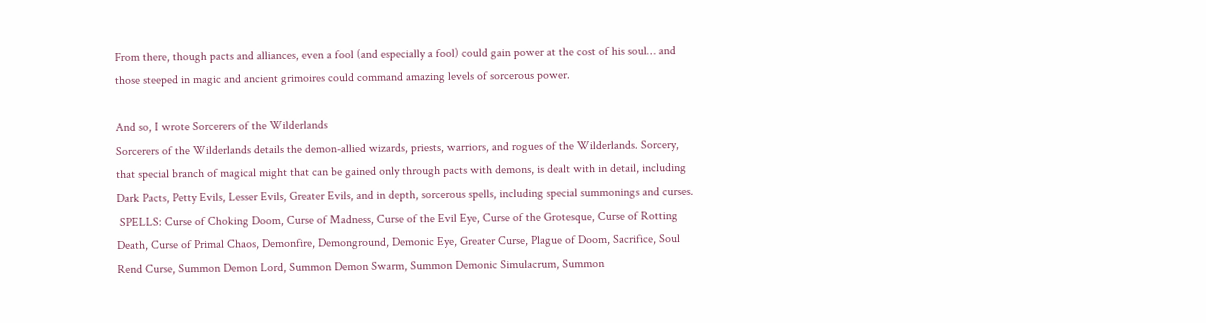From there, though pacts and alliances, even a fool (and especially a fool) could gain power at the cost of his soul… and those steeped in magic and ancient grimoires could command amazing levels of sorcerous power.

And so, I wrote Sorcerers of the Wilderlands
Sorcerers of the Wilderlands details the demon-allied wizards, priests, warriors, and rogues of the Wilderlands. Sorcery, that special branch of magical might that can be gained only through pacts with demons, is dealt with in detail, including Dark Pacts, Petty Evils, Lesser Evils, Greater Evils, and in depth, sorcerous spells, including special summonings and curses.
 SPELLS: Curse of Choking Doom, Curse of Madness, Curse of the Evil Eye, Curse of the Grotesque, Curse of Rotting Death, Curse of Primal Chaos, Demonfire, Demonground, Demonic Eye, Greater Curse, Plague of Doom, Sacrifice, Soul Rend Curse, Summon Demon Lord, Summon Demon Swarm, Summon Demonic Simulacrum, Summon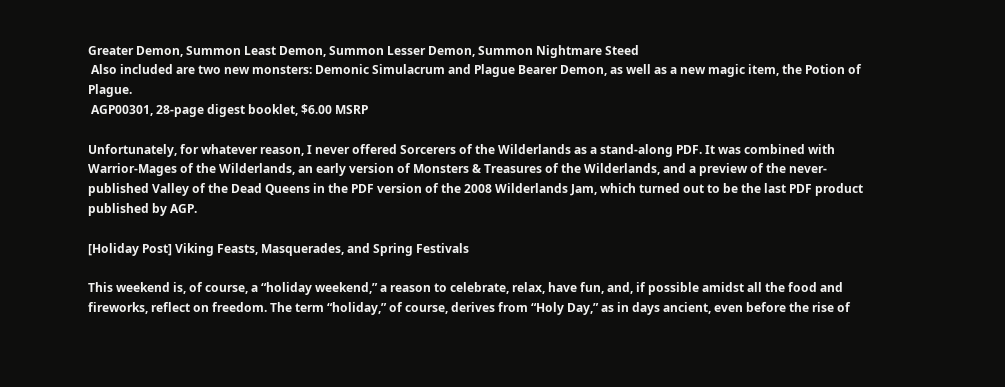Greater Demon, Summon Least Demon, Summon Lesser Demon, Summon Nightmare Steed
 Also included are two new monsters: Demonic Simulacrum and Plague Bearer Demon, as well as a new magic item, the Potion of Plague.
 AGP00301, 28-page digest booklet, $6.00 MSRP

Unfortunately, for whatever reason, I never offered Sorcerers of the Wilderlands as a stand-along PDF. It was combined with Warrior-Mages of the Wilderlands, an early version of Monsters & Treasures of the Wilderlands, and a preview of the never-published Valley of the Dead Queens in the PDF version of the 2008 Wilderlands Jam, which turned out to be the last PDF product published by AGP.

[Holiday Post] Viking Feasts, Masquerades, and Spring Festivals

This weekend is, of course, a “holiday weekend,” a reason to celebrate, relax, have fun, and, if possible amidst all the food and fireworks, reflect on freedom. The term “holiday,” of course, derives from “Holy Day,” as in days ancient, even before the rise of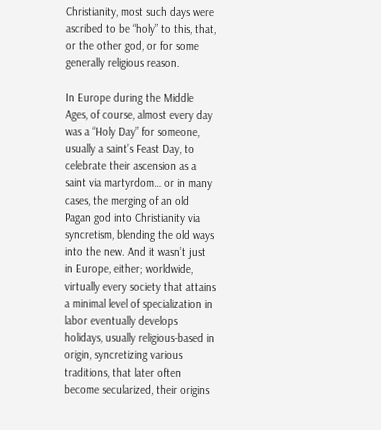Christianity, most such days were ascribed to be “holy” to this, that, or the other god, or for some generally religious reason.

In Europe during the Middle Ages, of course, almost every day was a “Holy Day” for someone, usually a saint’s Feast Day, to celebrate their ascension as a saint via martyrdom… or in many cases, the merging of an old Pagan god into Christianity via syncretism, blending the old ways into the new. And it wasn’t just in Europe, either; worldwide, virtually every society that attains a minimal level of specialization in labor eventually develops holidays, usually religious-based in origin, syncretizing various traditions, that later often become secularized, their origins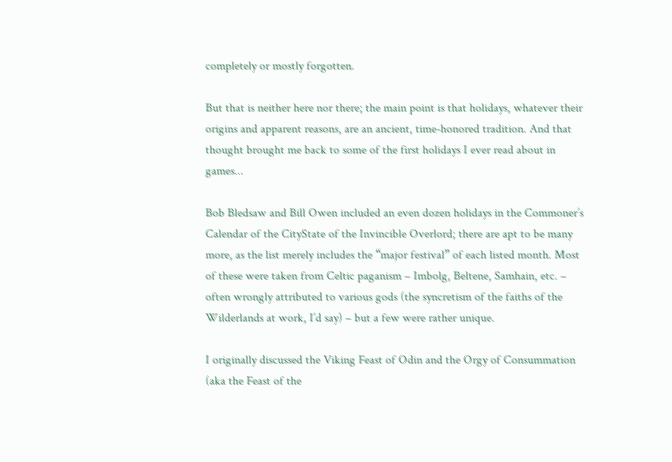completely or mostly forgotten.

But that is neither here nor there; the main point is that holidays, whatever their origins and apparent reasons, are an ancient, time-honored tradition. And that thought brought me back to some of the first holidays I ever read about in games...

Bob Bledsaw and Bill Owen included an even dozen holidays in the Commoner’s Calendar of the CityState of the Invincible Overlord; there are apt to be many more, as the list merely includes the “major festival” of each listed month. Most of these were taken from Celtic paganism – Imbolg, Beltene, Samhain, etc. – often wrongly attributed to various gods (the syncretism of the faiths of the Wilderlands at work, I’d say) – but a few were rather unique.

I originally discussed the Viking Feast of Odin and the Orgy of Consummation (aka the Feast of the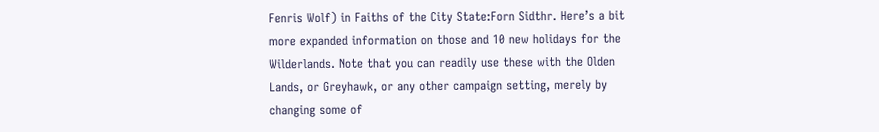Fenris Wolf) in Faiths of the City State:Forn Sidthr. Here’s a bit more expanded information on those and 10 new holidays for the Wilderlands. Note that you can readily use these with the Olden Lands, or Greyhawk, or any other campaign setting, merely by changing some of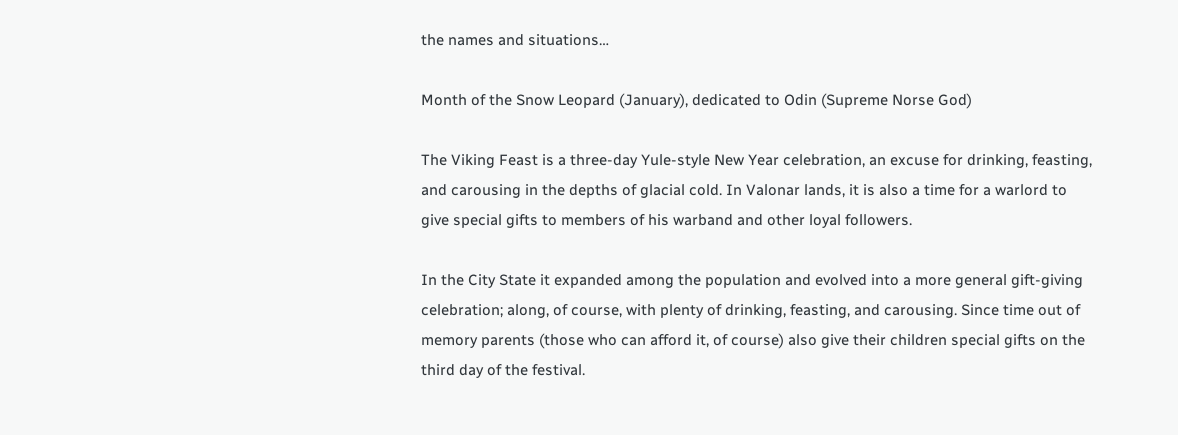the names and situations…

Month of the Snow Leopard (January), dedicated to Odin (Supreme Norse God)

The Viking Feast is a three-day Yule-style New Year celebration, an excuse for drinking, feasting, and carousing in the depths of glacial cold. In Valonar lands, it is also a time for a warlord to give special gifts to members of his warband and other loyal followers.

In the City State it expanded among the population and evolved into a more general gift-giving celebration; along, of course, with plenty of drinking, feasting, and carousing. Since time out of memory parents (those who can afford it, of course) also give their children special gifts on the third day of the festival.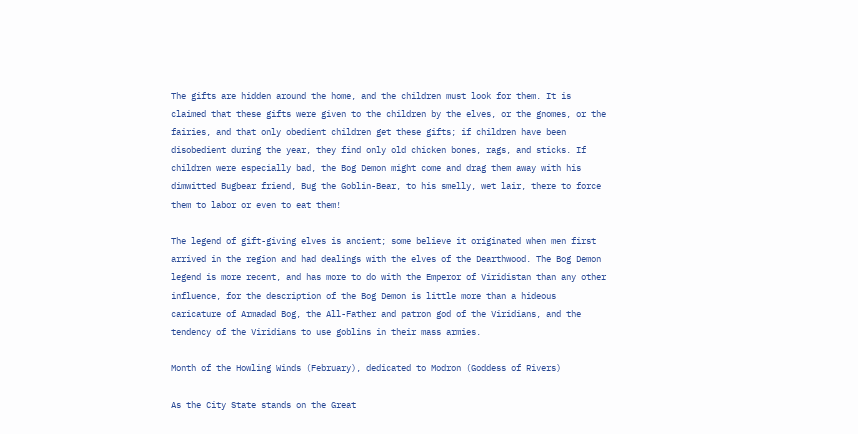The gifts are hidden around the home, and the children must look for them. It is claimed that these gifts were given to the children by the elves, or the gnomes, or the fairies, and that only obedient children get these gifts; if children have been disobedient during the year, they find only old chicken bones, rags, and sticks. If children were especially bad, the Bog Demon might come and drag them away with his dimwitted Bugbear friend, Bug the Goblin-Bear, to his smelly, wet lair, there to force them to labor or even to eat them!

The legend of gift-giving elves is ancient; some believe it originated when men first arrived in the region and had dealings with the elves of the Dearthwood. The Bog Demon legend is more recent, and has more to do with the Emperor of Viridistan than any other influence, for the description of the Bog Demon is little more than a hideous caricature of Armadad Bog, the All-Father and patron god of the Viridians, and the tendency of the Viridians to use goblins in their mass armies.

Month of the Howling Winds (February), dedicated to Modron (Goddess of Rivers)

As the City State stands on the Great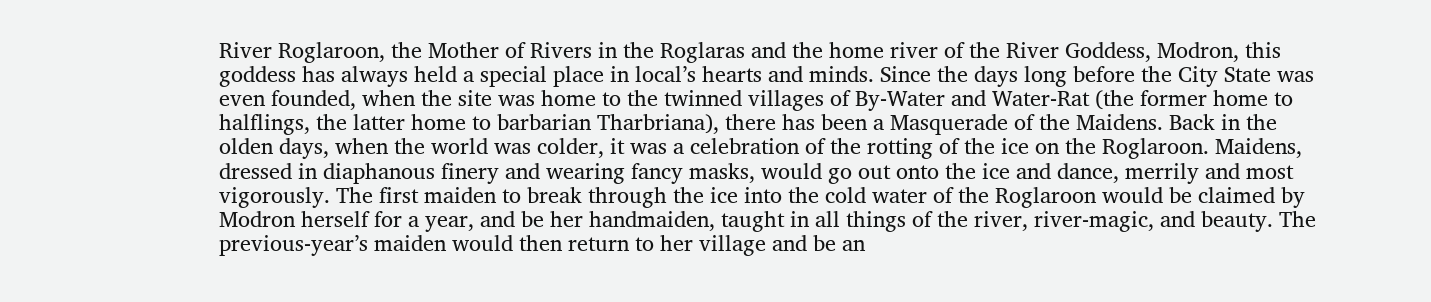River Roglaroon, the Mother of Rivers in the Roglaras and the home river of the River Goddess, Modron, this goddess has always held a special place in local’s hearts and minds. Since the days long before the City State was even founded, when the site was home to the twinned villages of By-Water and Water-Rat (the former home to halflings, the latter home to barbarian Tharbriana), there has been a Masquerade of the Maidens. Back in the olden days, when the world was colder, it was a celebration of the rotting of the ice on the Roglaroon. Maidens, dressed in diaphanous finery and wearing fancy masks, would go out onto the ice and dance, merrily and most vigorously. The first maiden to break through the ice into the cold water of the Roglaroon would be claimed by Modron herself for a year, and be her handmaiden, taught in all things of the river, river-magic, and beauty. The previous-year’s maiden would then return to her village and be an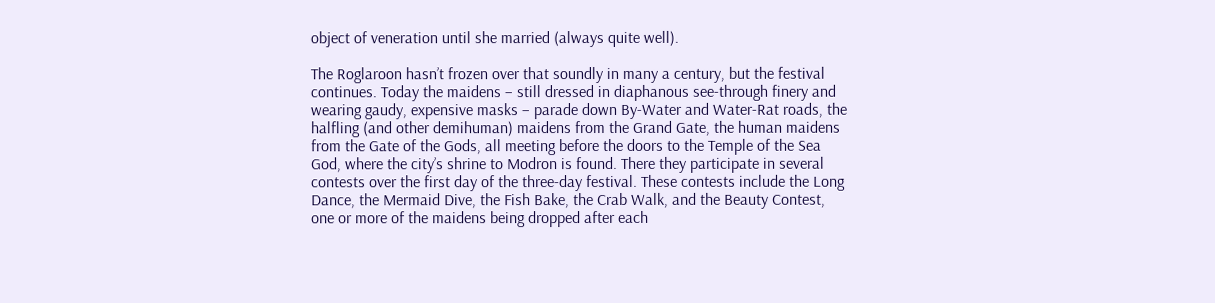object of veneration until she married (always quite well).

The Roglaroon hasn’t frozen over that soundly in many a century, but the festival continues. Today the maidens – still dressed in diaphanous see-through finery and wearing gaudy, expensive masks – parade down By-Water and Water-Rat roads, the halfling (and other demihuman) maidens from the Grand Gate, the human maidens from the Gate of the Gods, all meeting before the doors to the Temple of the Sea God, where the city’s shrine to Modron is found. There they participate in several contests over the first day of the three-day festival. These contests include the Long Dance, the Mermaid Dive, the Fish Bake, the Crab Walk, and the Beauty Contest, one or more of the maidens being dropped after each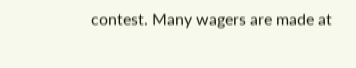contest. Many wagers are made at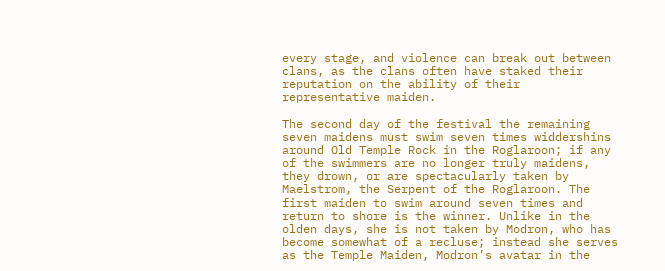every stage, and violence can break out between clans, as the clans often have staked their reputation on the ability of their representative maiden.

The second day of the festival the remaining seven maidens must swim seven times widdershins around Old Temple Rock in the Roglaroon; if any of the swimmers are no longer truly maidens, they drown, or are spectacularly taken by Maelstrom, the Serpent of the Roglaroon. The first maiden to swim around seven times and return to shore is the winner. Unlike in the olden days, she is not taken by Modron, who has become somewhat of a recluse; instead she serves as the Temple Maiden, Modron’s avatar in the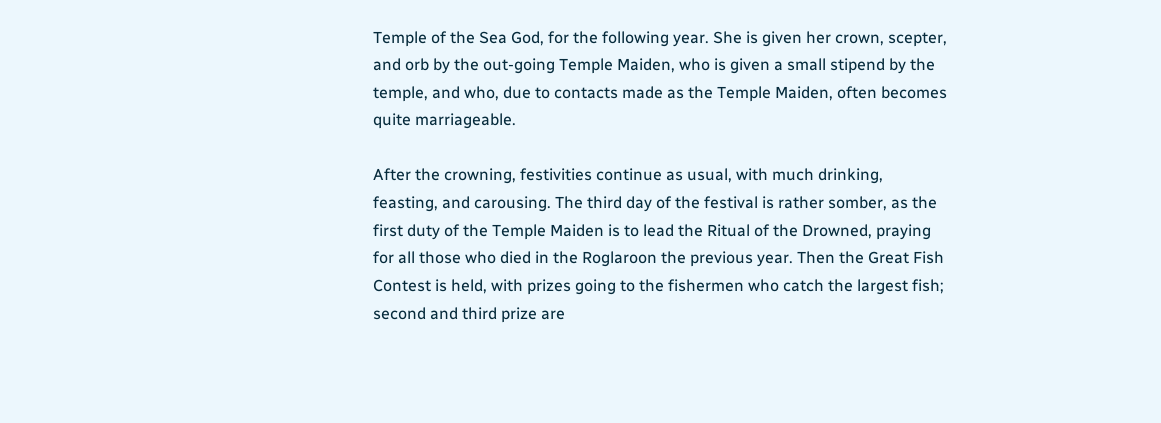Temple of the Sea God, for the following year. She is given her crown, scepter, and orb by the out-going Temple Maiden, who is given a small stipend by the temple, and who, due to contacts made as the Temple Maiden, often becomes quite marriageable.

After the crowning, festivities continue as usual, with much drinking, feasting, and carousing. The third day of the festival is rather somber, as the first duty of the Temple Maiden is to lead the Ritual of the Drowned, praying for all those who died in the Roglaroon the previous year. Then the Great Fish Contest is held, with prizes going to the fishermen who catch the largest fish; second and third prize are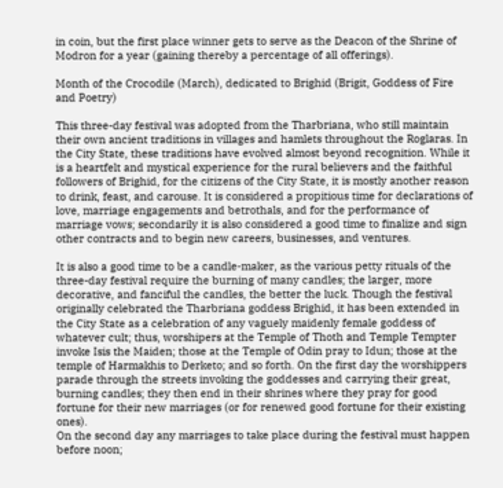in coin, but the first place winner gets to serve as the Deacon of the Shrine of Modron for a year (gaining thereby a percentage of all offerings).

Month of the Crocodile (March), dedicated to Brighid (Brigit, Goddess of Fire and Poetry)

This three-day festival was adopted from the Tharbriana, who still maintain their own ancient traditions in villages and hamlets throughout the Roglaras. In the City State, these traditions have evolved almost beyond recognition. While it is a heartfelt and mystical experience for the rural believers and the faithful followers of Brighid, for the citizens of the City State, it is mostly another reason to drink, feast, and carouse. It is considered a propitious time for declarations of love, marriage engagements and betrothals, and for the performance of marriage vows; secondarily it is also considered a good time to finalize and sign other contracts and to begin new careers, businesses, and ventures.

It is also a good time to be a candle-maker, as the various petty rituals of the three-day festival require the burning of many candles; the larger, more decorative, and fanciful the candles, the better the luck. Though the festival originally celebrated the Tharbriana goddess Brighid, it has been extended in the City State as a celebration of any vaguely maidenly female goddess of whatever cult; thus, worshipers at the Temple of Thoth and Temple Tempter invoke Isis the Maiden; those at the Temple of Odin pray to Idun; those at the temple of Harmakhis to Derketo; and so forth. On the first day the worshippers parade through the streets invoking the goddesses and carrying their great, burning candles; they then end in their shrines where they pray for good fortune for their new marriages (or for renewed good fortune for their existing ones).
On the second day any marriages to take place during the festival must happen before noon;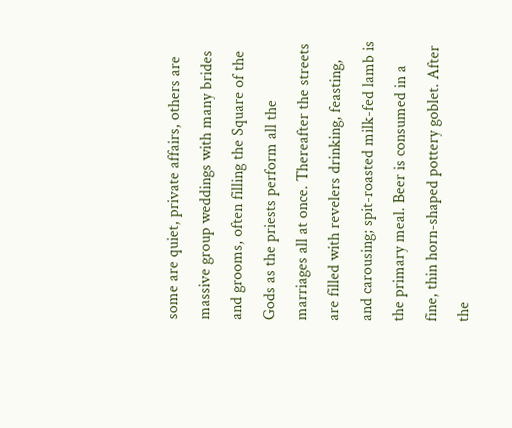some are quiet, private affairs, others are massive group weddings with many brides and grooms, often filling the Square of the Gods as the priests perform all the marriages all at once. Thereafter the streets are filled with revelers drinking, feasting, and carousing; spit-roasted milk-fed lamb is the primary meal. Beer is consumed in a fine, thin horn-shaped pottery goblet. After the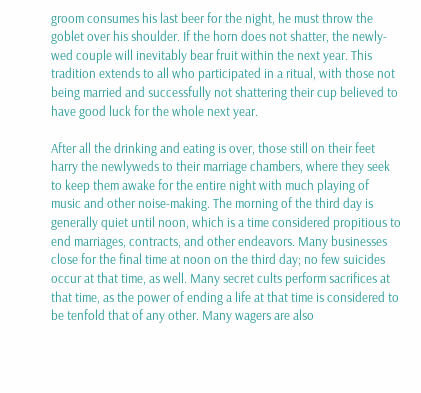groom consumes his last beer for the night, he must throw the goblet over his shoulder. If the horn does not shatter, the newly-wed couple will inevitably bear fruit within the next year. This tradition extends to all who participated in a ritual, with those not being married and successfully not shattering their cup believed to have good luck for the whole next year.

After all the drinking and eating is over, those still on their feet harry the newlyweds to their marriage chambers, where they seek to keep them awake for the entire night with much playing of music and other noise-making. The morning of the third day is generally quiet until noon, which is a time considered propitious to end marriages, contracts, and other endeavors. Many businesses close for the final time at noon on the third day; no few suicides occur at that time, as well. Many secret cults perform sacrifices at that time, as the power of ending a life at that time is considered to be tenfold that of any other. Many wagers are also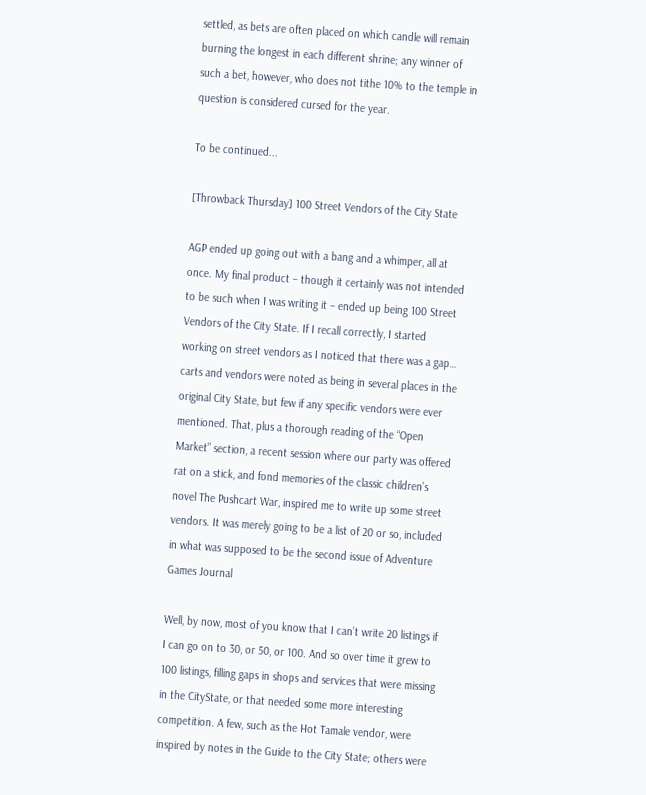settled, as bets are often placed on which candle will remain burning the longest in each different shrine; any winner of such a bet, however, who does not tithe 10% to the temple in question is considered cursed for the year.

To be continued...

[Throwback Thursday] 100 Street Vendors of the City State

AGP ended up going out with a bang and a whimper, all at once. My final product – though it certainly was not intended to be such when I was writing it – ended up being 100 Street Vendors of the City State. If I recall correctly, I started working on street vendors as I noticed that there was a gap… carts and vendors were noted as being in several places in the original City State, but few if any specific vendors were ever mentioned. That, plus a thorough reading of the “Open Market” section, a recent session where our party was offered rat on a stick, and fond memories of the classic children’s novel The Pushcart War, inspired me to write up some street vendors. It was merely going to be a list of 20 or so, included in what was supposed to be the second issue of Adventure Games Journal

Well, by now, most of you know that I can’t write 20 listings if I can go on to 30, or 50, or 100. And so over time it grew to 100 listings, filling gaps in shops and services that were missing in the CityState, or that needed some more interesting competition. A few, such as the Hot Tamale vendor, were inspired by notes in the Guide to the City State; others were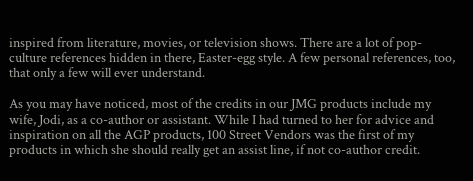inspired from literature, movies, or television shows. There are a lot of pop-culture references hidden in there, Easter-egg style. A few personal references, too, that only a few will ever understand.

As you may have noticed, most of the credits in our JMG products include my wife, Jodi, as a co-author or assistant. While I had turned to her for advice and inspiration on all the AGP products, 100 Street Vendors was the first of my products in which she should really get an assist line, if not co-author credit.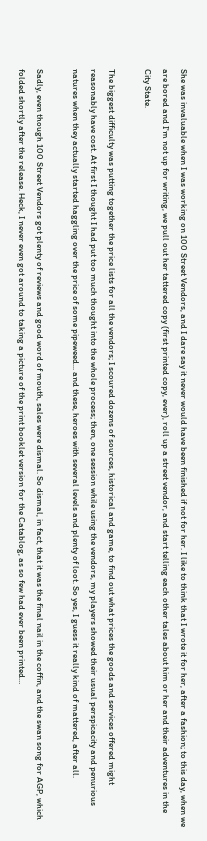She was invaluable when I was working on 100 Street Vendors, and I dare say it never would have been finished if not for her. I like to think that I wrote it for her, after a fashion; to this day, when we are bored and I'm not up for writing, we pull out her tattered copy (first printed copy, ever), roll up a street vendor, and start telling each other tales about him or her and their adventures in the City State.

The biggest difficulty was putting together the price lists for all the vendors; I scoured dozens of sources, historical and game, to find out what prices the goods and services offered might reasonably have cost. At first I thought I had put too much thought into the whole process; then, one session while using the vendors, my players showed their usual perspicacity and penurious natures when they actually started haggling over the price of some pipeweed... and these, heroes with several levels and plenty of loot. So yes, I guess it really kind of mattered, after all.

Sadly, even though 100 Street Vendors got plenty of reviews and good word of mouth, sales were dismal. So dismal, in fact, that it was the final nail in the coffin, and the swan song for AGP, which folded shortly after the release. Heck, I never even got around to taking a picture of the print booklet version for the Catablog, as so few had ever been printed…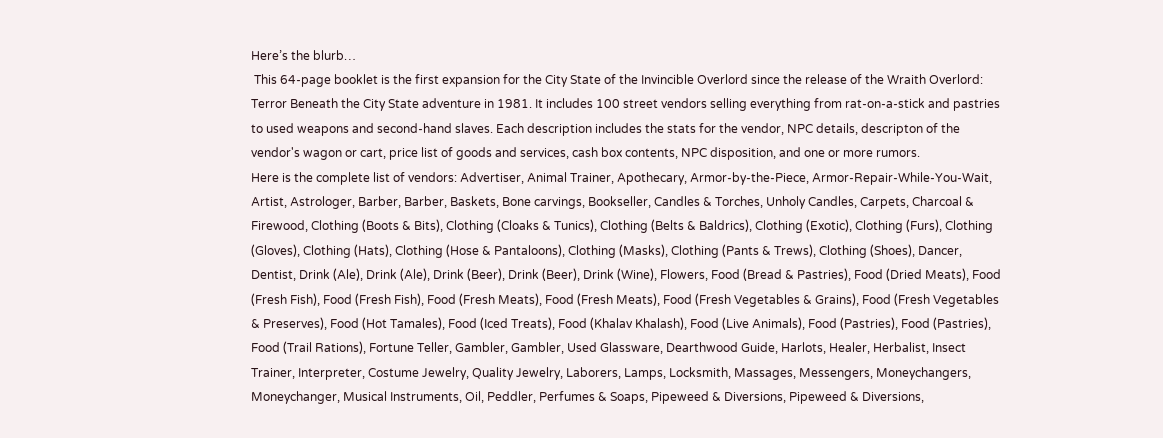Here’s the blurb…
 This 64-page booklet is the first expansion for the City State of the Invincible Overlord since the release of the Wraith Overlord: Terror Beneath the City State adventure in 1981. It includes 100 street vendors selling everything from rat-on-a-stick and pastries to used weapons and second-hand slaves. Each description includes the stats for the vendor, NPC details, descripton of the vendor's wagon or cart, price list of goods and services, cash box contents, NPC disposition, and one or more rumors.
Here is the complete list of vendors: Advertiser, Animal Trainer, Apothecary, Armor-by-the-Piece, Armor-Repair-While-You-Wait, Artist, Astrologer, Barber, Barber, Baskets, Bone carvings, Bookseller, Candles & Torches, Unholy Candles, Carpets, Charcoal & Firewood, Clothing (Boots & Bits), Clothing (Cloaks & Tunics), Clothing (Belts & Baldrics), Clothing (Exotic), Clothing (Furs), Clothing (Gloves), Clothing (Hats), Clothing (Hose & Pantaloons), Clothing (Masks), Clothing (Pants & Trews), Clothing (Shoes), Dancer, Dentist, Drink (Ale), Drink (Ale), Drink (Beer), Drink (Beer), Drink (Wine), Flowers, Food (Bread & Pastries), Food (Dried Meats), Food (Fresh Fish), Food (Fresh Fish), Food (Fresh Meats), Food (Fresh Meats), Food (Fresh Vegetables & Grains), Food (Fresh Vegetables & Preserves), Food (Hot Tamales), Food (Iced Treats), Food (Khalav Khalash), Food (Live Animals), Food (Pastries), Food (Pastries), Food (Trail Rations), Fortune Teller, Gambler, Gambler, Used Glassware, Dearthwood Guide, Harlots, Healer, Herbalist, Insect Trainer, Interpreter, Costume Jewelry, Quality Jewelry, Laborers, Lamps, Locksmith, Massages, Messengers, Moneychangers, Moneychanger, Musical Instruments, Oil, Peddler, Perfumes & Soaps, Pipeweed & Diversions, Pipeweed & Diversions,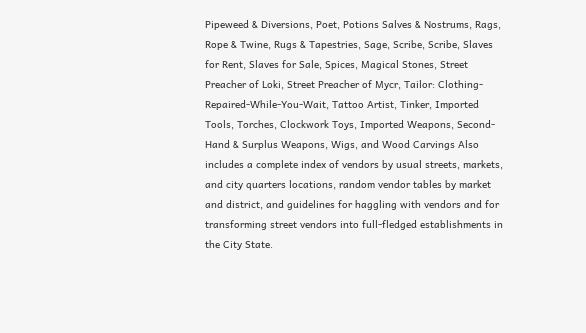Pipeweed & Diversions, Poet, Potions Salves & Nostrums, Rags, Rope & Twine, Rugs & Tapestries, Sage, Scribe, Scribe, Slaves for Rent, Slaves for Sale, Spices, Magical Stones, Street Preacher of Loki, Street Preacher of Mycr, Tailor: Clothing-Repaired-While-You-Wait, Tattoo Artist, Tinker, Imported Tools, Torches, Clockwork Toys, Imported Weapons, Second-Hand & Surplus Weapons, Wigs, and Wood Carvings Also includes a complete index of vendors by usual streets, markets, and city quarters locations, random vendor tables by market and district, and guidelines for haggling with vendors and for transforming street vendors into full-fledged establishments in the City State.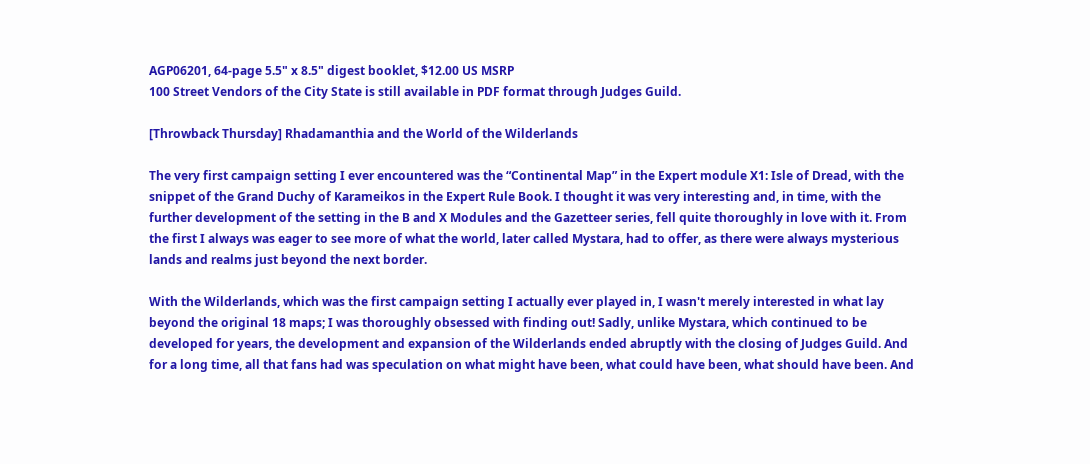AGP06201, 64-page 5.5" x 8.5" digest booklet, $12.00 US MSRP
100 Street Vendors of the City State is still available in PDF format through Judges Guild.

[Throwback Thursday] Rhadamanthia and the World of the Wilderlands

The very first campaign setting I ever encountered was the “Continental Map” in the Expert module X1: Isle of Dread, with the snippet of the Grand Duchy of Karameikos in the Expert Rule Book. I thought it was very interesting and, in time, with the further development of the setting in the B and X Modules and the Gazetteer series, fell quite thoroughly in love with it. From the first I always was eager to see more of what the world, later called Mystara, had to offer, as there were always mysterious lands and realms just beyond the next border.

With the Wilderlands, which was the first campaign setting I actually ever played in, I wasn't merely interested in what lay beyond the original 18 maps; I was thoroughly obsessed with finding out! Sadly, unlike Mystara, which continued to be developed for years, the development and expansion of the Wilderlands ended abruptly with the closing of Judges Guild. And for a long time, all that fans had was speculation on what might have been, what could have been, what should have been. And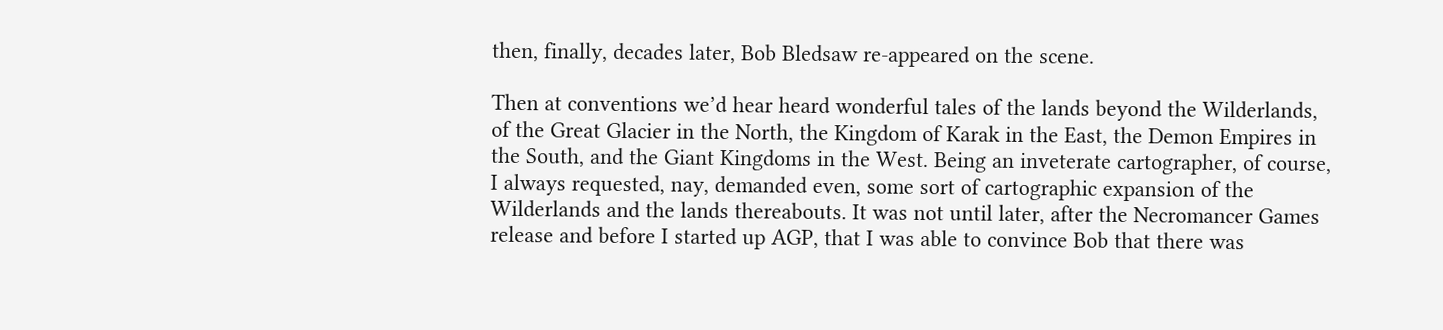then, finally, decades later, Bob Bledsaw re-appeared on the scene.

Then at conventions we’d hear heard wonderful tales of the lands beyond the Wilderlands, of the Great Glacier in the North, the Kingdom of Karak in the East, the Demon Empires in the South, and the Giant Kingdoms in the West. Being an inveterate cartographer, of course, I always requested, nay, demanded even, some sort of cartographic expansion of the Wilderlands and the lands thereabouts. It was not until later, after the Necromancer Games release and before I started up AGP, that I was able to convince Bob that there was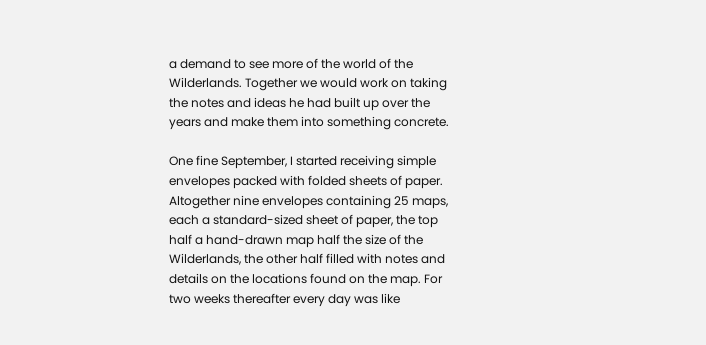a demand to see more of the world of the Wilderlands. Together we would work on taking the notes and ideas he had built up over the years and make them into something concrete.

One fine September, I started receiving simple envelopes packed with folded sheets of paper. Altogether nine envelopes containing 25 maps, each a standard-sized sheet of paper, the top half a hand-drawn map half the size of the Wilderlands, the other half filled with notes and details on the locations found on the map. For two weeks thereafter every day was like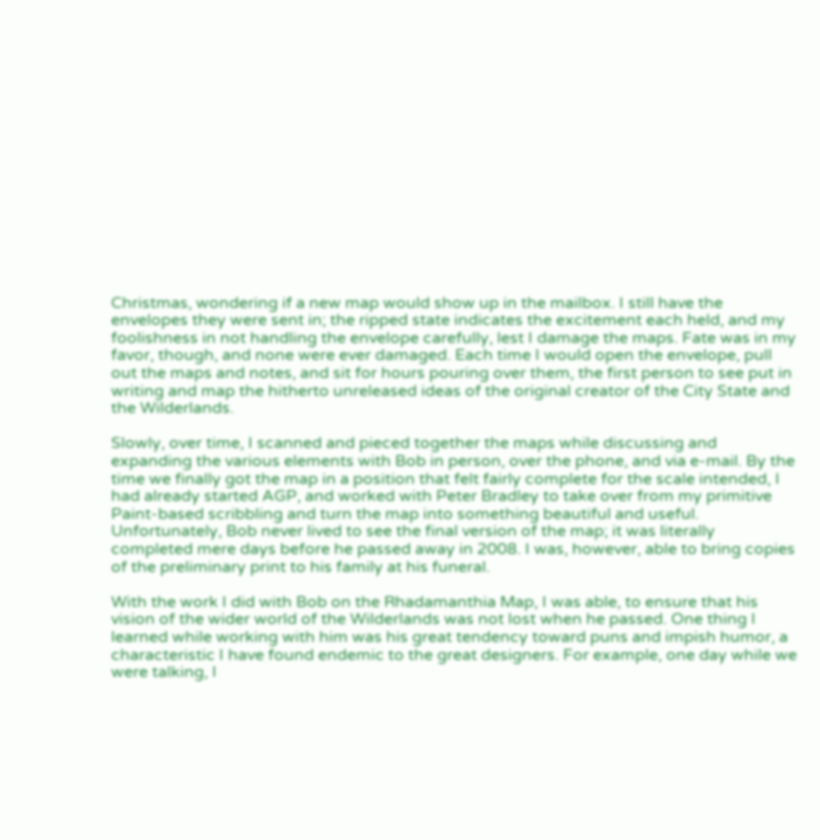Christmas, wondering if a new map would show up in the mailbox. I still have the envelopes they were sent in; the ripped state indicates the excitement each held, and my foolishness in not handling the envelope carefully, lest I damage the maps. Fate was in my favor, though, and none were ever damaged. Each time I would open the envelope, pull out the maps and notes, and sit for hours pouring over them, the first person to see put in writing and map the hitherto unreleased ideas of the original creator of the City State and the Wilderlands.

Slowly, over time, I scanned and pieced together the maps while discussing and expanding the various elements with Bob in person, over the phone, and via e-mail. By the time we finally got the map in a position that felt fairly complete for the scale intended, I had already started AGP, and worked with Peter Bradley to take over from my primitive Paint-based scribbling and turn the map into something beautiful and useful. Unfortunately, Bob never lived to see the final version of the map; it was literally completed mere days before he passed away in 2008. I was, however, able to bring copies of the preliminary print to his family at his funeral.

With the work I did with Bob on the Rhadamanthia Map, I was able, to ensure that his vision of the wider world of the Wilderlands was not lost when he passed. One thing I learned while working with him was his great tendency toward puns and impish humor, a characteristic I have found endemic to the great designers. For example, one day while we were talking, I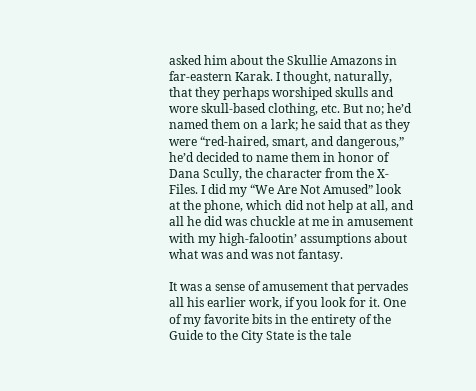asked him about the Skullie Amazons in far-eastern Karak. I thought, naturally, that they perhaps worshiped skulls and wore skull-based clothing, etc. But no; he’d named them on a lark; he said that as they were “red-haired, smart, and dangerous,” he’d decided to name them in honor of Dana Scully, the character from the X-Files. I did my “We Are Not Amused” look at the phone, which did not help at all, and all he did was chuckle at me in amusement with my high-falootin’ assumptions about what was and was not fantasy.

It was a sense of amusement that pervades all his earlier work, if you look for it. One of my favorite bits in the entirety of the Guide to the City State is the tale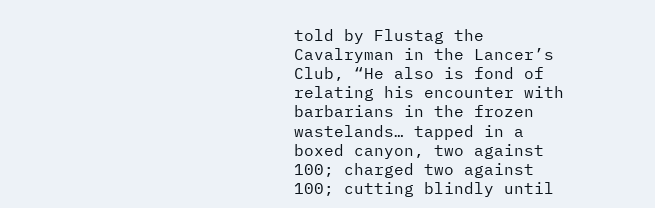told by Flustag the Cavalryman in the Lancer’s Club, “He also is fond of relating his encounter with barbarians in the frozen wastelands… tapped in a boxed canyon, two against 100; charged two against 100; cutting blindly until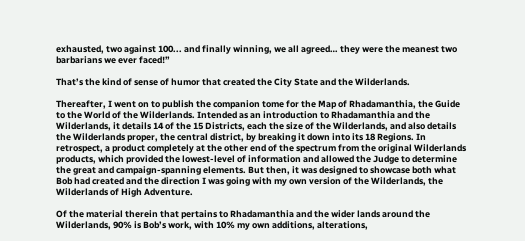exhausted, two against 100... and finally winning, we all agreed… they were the meanest two barbarians we ever faced!”

That’s the kind of sense of humor that created the City State and the Wilderlands.

Thereafter, I went on to publish the companion tome for the Map of Rhadamanthia, the Guide to the World of the Wilderlands. Intended as an introduction to Rhadamanthia and the Wilderlands, it details 14 of the 15 Districts, each the size of the Wilderlands, and also details the Wilderlands proper, the central district, by breaking it down into its 18 Regions. In retrospect, a product completely at the other end of the spectrum from the original Wilderlands products, which provided the lowest-level of information and allowed the Judge to determine the great and campaign-spanning elements. But then, it was designed to showcase both what Bob had created and the direction I was going with my own version of the Wilderlands, the Wilderlands of High Adventure.

Of the material therein that pertains to Rhadamanthia and the wider lands around the Wilderlands, 90% is Bob’s work, with 10% my own additions, alterations,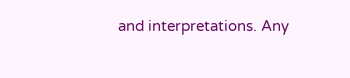and interpretations. Any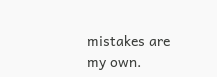mistakes are my own.